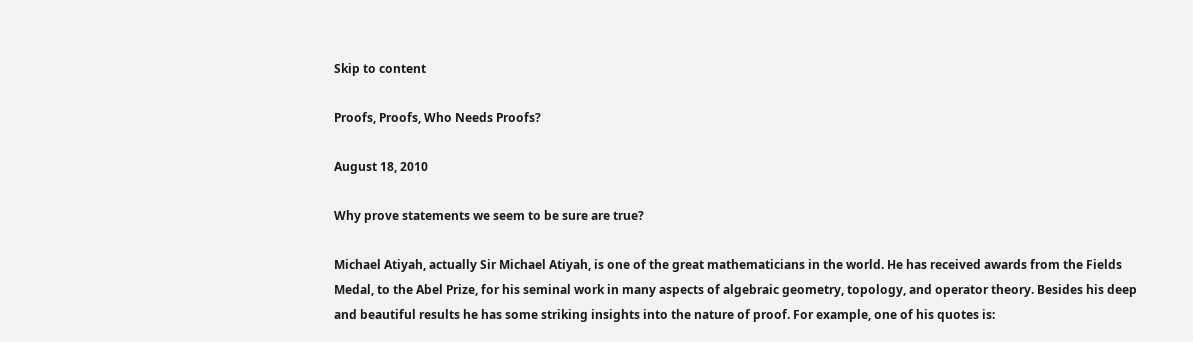Skip to content

Proofs, Proofs, Who Needs Proofs?

August 18, 2010

Why prove statements we seem to be sure are true?

Michael Atiyah, actually Sir Michael Atiyah, is one of the great mathematicians in the world. He has received awards from the Fields Medal, to the Abel Prize, for his seminal work in many aspects of algebraic geometry, topology, and operator theory. Besides his deep and beautiful results he has some striking insights into the nature of proof. For example, one of his quotes is: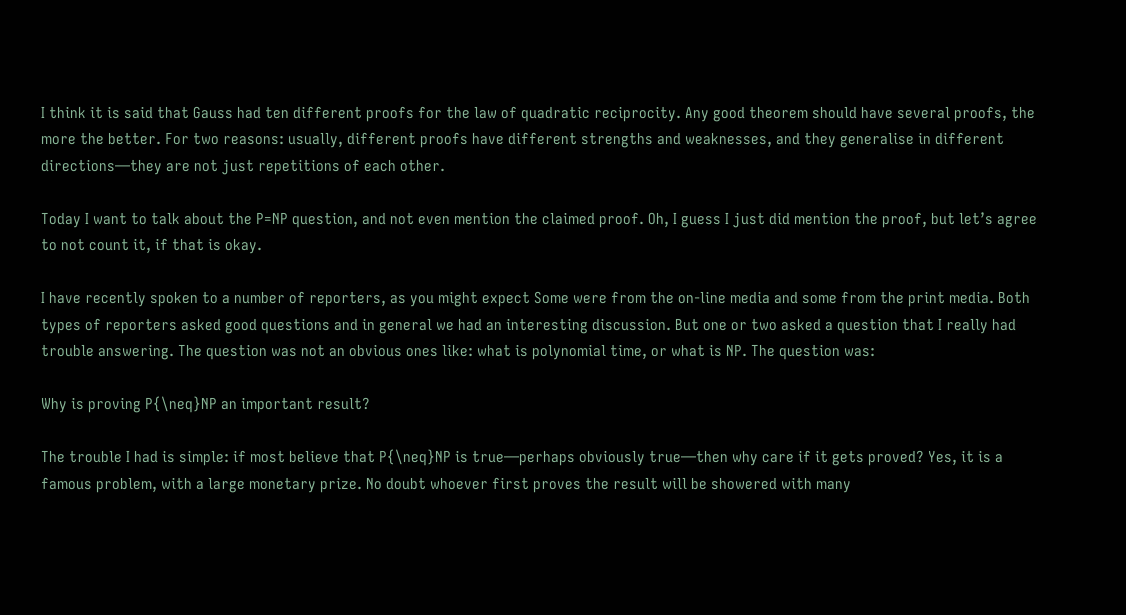I think it is said that Gauss had ten different proofs for the law of quadratic reciprocity. Any good theorem should have several proofs, the more the better. For two reasons: usually, different proofs have different strengths and weaknesses, and they generalise in different directions—they are not just repetitions of each other.

Today I want to talk about the P=NP question, and not even mention the claimed proof. Oh, I guess I just did mention the proof, but let’s agree to not count it, if that is okay.

I have recently spoken to a number of reporters, as you might expect Some were from the on-line media and some from the print media. Both types of reporters asked good questions and in general we had an interesting discussion. But one or two asked a question that I really had trouble answering. The question was not an obvious ones like: what is polynomial time, or what is NP. The question was:

Why is proving P{\neq}NP an important result?

The trouble I had is simple: if most believe that P{\neq}NP is true—perhaps obviously true—then why care if it gets proved? Yes, it is a famous problem, with a large monetary prize. No doubt whoever first proves the result will be showered with many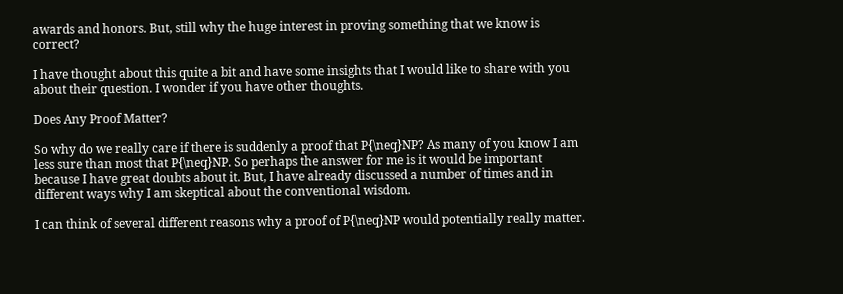awards and honors. But, still why the huge interest in proving something that we know is correct?

I have thought about this quite a bit and have some insights that I would like to share with you about their question. I wonder if you have other thoughts.

Does Any Proof Matter?

So why do we really care if there is suddenly a proof that P{\neq}NP? As many of you know I am less sure than most that P{\neq}NP. So perhaps the answer for me is it would be important because I have great doubts about it. But, I have already discussed a number of times and in different ways why I am skeptical about the conventional wisdom.

I can think of several different reasons why a proof of P{\neq}NP would potentially really matter.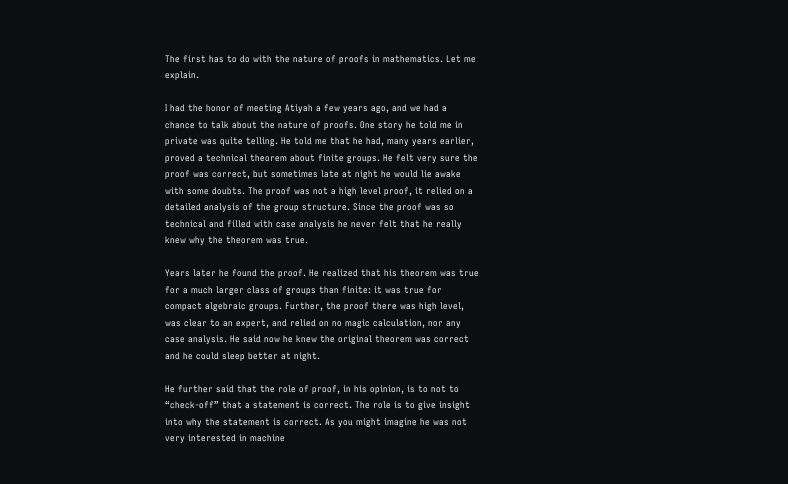The first has to do with the nature of proofs in mathematics. Let me explain.

I had the honor of meeting Atiyah a few years ago, and we had a chance to talk about the nature of proofs. One story he told me in private was quite telling. He told me that he had, many years earlier, proved a technical theorem about finite groups. He felt very sure the proof was correct, but sometimes late at night he would lie awake with some doubts. The proof was not a high level proof, it relied on a detailed analysis of the group structure. Since the proof was so technical and filled with case analysis he never felt that he really knew why the theorem was true.

Years later he found the proof. He realized that his theorem was true for a much larger class of groups than finite: it was true for compact algebraic groups. Further, the proof there was high level, was clear to an expert, and relied on no magic calculation, nor any case analysis. He said now he knew the original theorem was correct and he could sleep better at night.

He further said that the role of proof, in his opinion, is to not to “check-off” that a statement is correct. The role is to give insight into why the statement is correct. As you might imagine he was not very interested in machine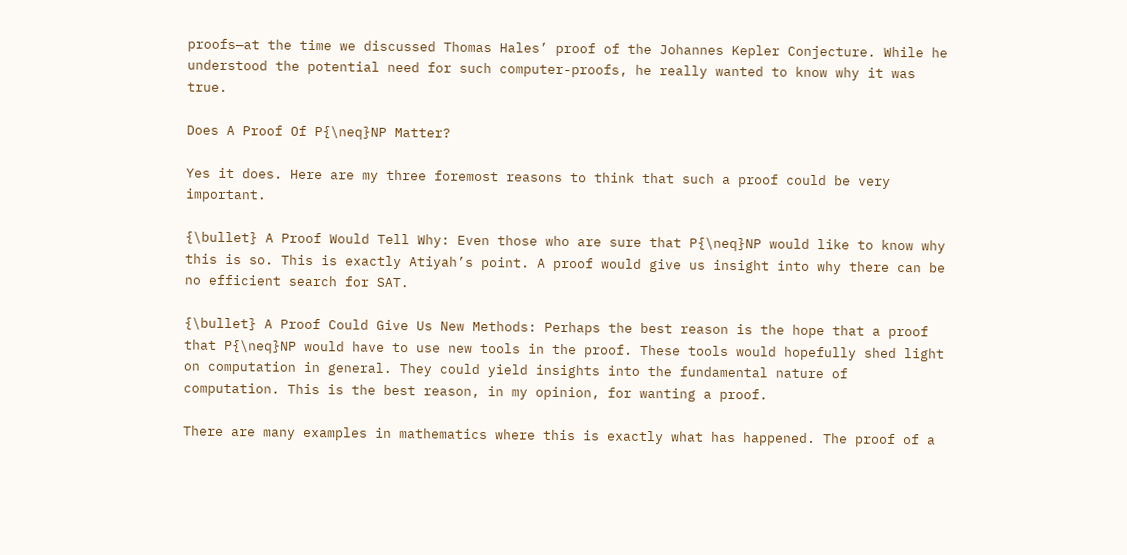proofs—at the time we discussed Thomas Hales’ proof of the Johannes Kepler Conjecture. While he understood the potential need for such computer-proofs, he really wanted to know why it was true.

Does A Proof Of P{\neq}NP Matter?

Yes it does. Here are my three foremost reasons to think that such a proof could be very important.

{\bullet} A Proof Would Tell Why: Even those who are sure that P{\neq}NP would like to know why this is so. This is exactly Atiyah’s point. A proof would give us insight into why there can be no efficient search for SAT.

{\bullet} A Proof Could Give Us New Methods: Perhaps the best reason is the hope that a proof that P{\neq}NP would have to use new tools in the proof. These tools would hopefully shed light on computation in general. They could yield insights into the fundamental nature of computation. This is the best reason, in my opinion, for wanting a proof.

There are many examples in mathematics where this is exactly what has happened. The proof of a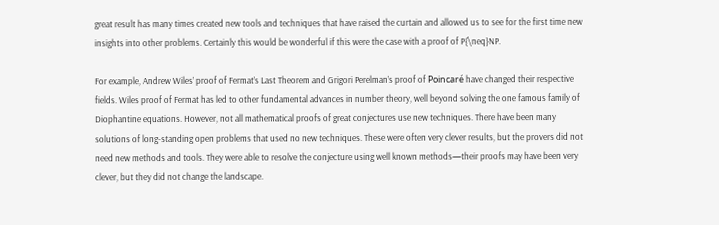great result has many times created new tools and techniques that have raised the curtain and allowed us to see for the first time new insights into other problems. Certainly this would be wonderful if this were the case with a proof of P{\neq}NP.

For example, Andrew Wiles’ proof of Fermat’s Last Theorem and Grigori Perelman’s proof of Poincaré have changed their respective fields. Wiles proof of Fermat has led to other fundamental advances in number theory, well beyond solving the one famous family of Diophantine equations. However, not all mathematical proofs of great conjectures use new techniques. There have been many solutions of long-standing open problems that used no new techniques. These were often very clever results, but the provers did not need new methods and tools. They were able to resolve the conjecture using well known methods—their proofs may have been very clever, but they did not change the landscape.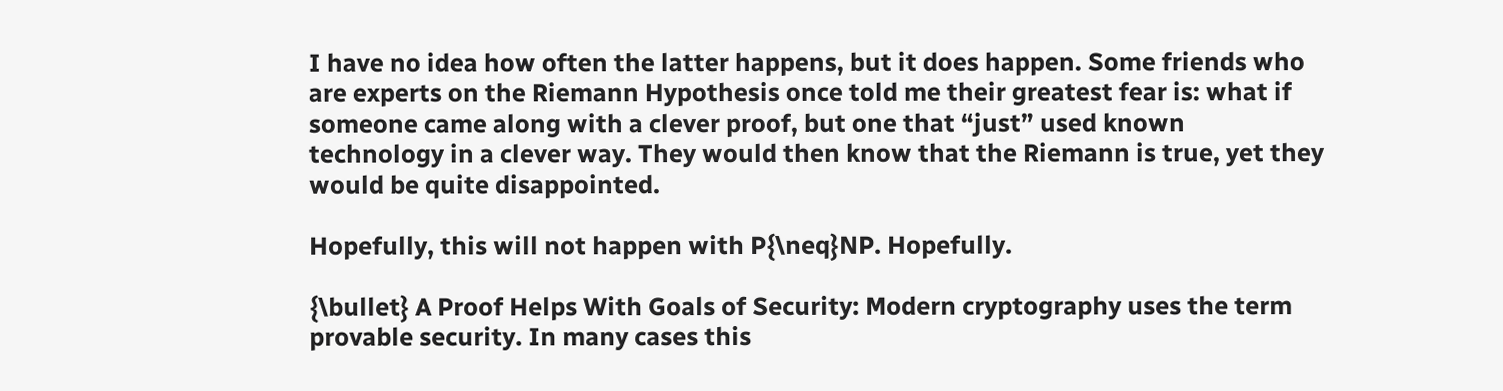I have no idea how often the latter happens, but it does happen. Some friends who are experts on the Riemann Hypothesis once told me their greatest fear is: what if someone came along with a clever proof, but one that “just” used known technology in a clever way. They would then know that the Riemann is true, yet they would be quite disappointed.

Hopefully, this will not happen with P{\neq}NP. Hopefully.

{\bullet} A Proof Helps With Goals of Security: Modern cryptography uses the term provable security. In many cases this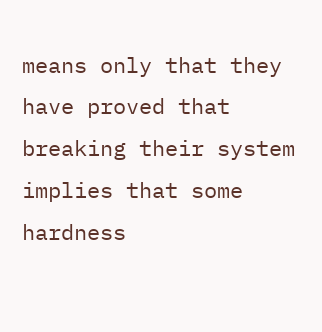means only that they have proved that breaking their system implies that some hardness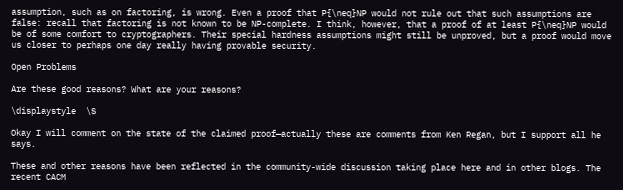assumption, such as on factoring, is wrong. Even a proof that P{\neq}NP would not rule out that such assumptions are false: recall that factoring is not known to be NP-complete. I think, however, that a proof of at least P{\neq}NP would be of some comfort to cryptographers. Their special hardness assumptions might still be unproved, but a proof would move us closer to perhaps one day really having provable security.

Open Problems

Are these good reasons? What are your reasons?

\displaystyle  \S

Okay I will comment on the state of the claimed proof—actually these are comments from Ken Regan, but I support all he says.

These and other reasons have been reflected in the community-wide discussion taking place here and in other blogs. The recent CACM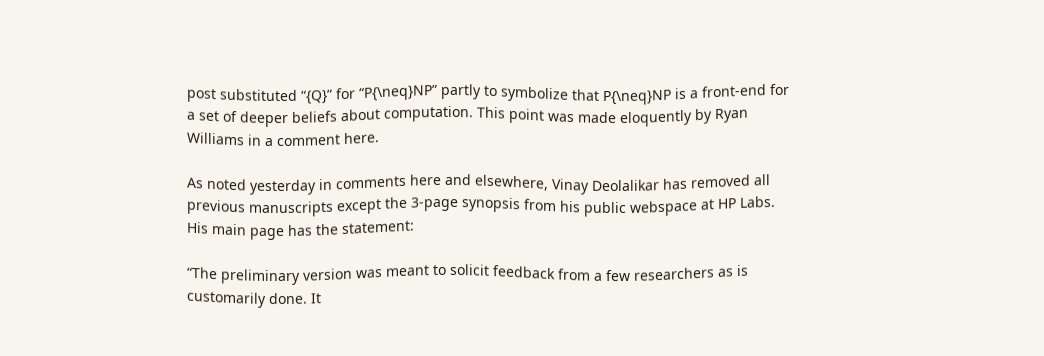post substituted “{Q}” for “P{\neq}NP” partly to symbolize that P{\neq}NP is a front-end for a set of deeper beliefs about computation. This point was made eloquently by Ryan Williams in a comment here.

As noted yesterday in comments here and elsewhere, Vinay Deolalikar has removed all previous manuscripts except the 3-page synopsis from his public webspace at HP Labs. His main page has the statement:

“The preliminary version was meant to solicit feedback from a few researchers as is customarily done. It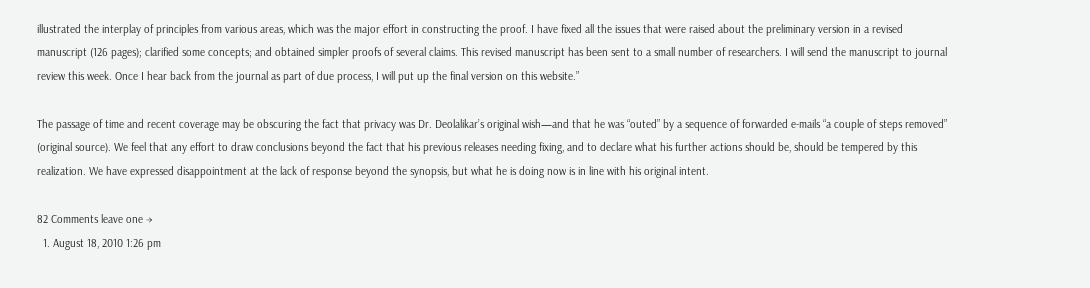illustrated the interplay of principles from various areas, which was the major effort in constructing the proof. I have fixed all the issues that were raised about the preliminary version in a revised manuscript (126 pages); clarified some concepts; and obtained simpler proofs of several claims. This revised manuscript has been sent to a small number of researchers. I will send the manuscript to journal review this week. Once I hear back from the journal as part of due process, I will put up the final version on this website.”

The passage of time and recent coverage may be obscuring the fact that privacy was Dr. Deolalikar’s original wish—and that he was “outed” by a sequence of forwarded e-mails “a couple of steps removed” (original source). We feel that any effort to draw conclusions beyond the fact that his previous releases needing fixing, and to declare what his further actions should be, should be tempered by this realization. We have expressed disappointment at the lack of response beyond the synopsis, but what he is doing now is in line with his original intent.

82 Comments leave one →
  1. August 18, 2010 1:26 pm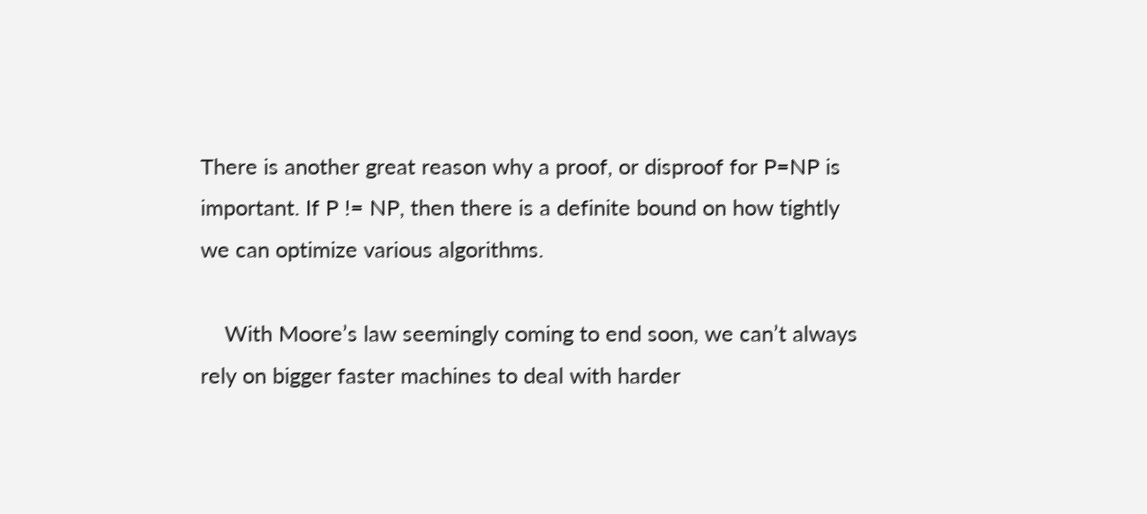There is another great reason why a proof, or disproof for P=NP is important. If P != NP, then there is a definite bound on how tightly we can optimize various algorithms.

    With Moore’s law seemingly coming to end soon, we can’t always rely on bigger faster machines to deal with harder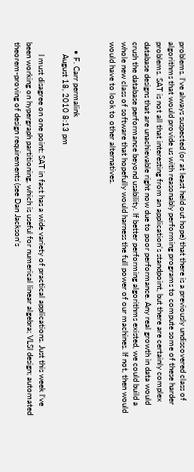problems. I’ve always suspected (or at least held out hope) that there is a previously undiscovered class of algorithms that would provide us with reasonably performing programs to compute some of these harder problems. SAT is not all that interesting from an application’s standpoint, but there are certainly complex database designs that are unachievable right now due to poor performance. Any real growth in data would crush the database performance beyond usability. If better performing algorithms existed, we could build a whole new class of software that hopefully would harness the full power of our machines. If not, then would would have to look to other alternatives.


    • F. Carr permalink
      August 18, 2010 8:13 pm

      I must disagree on one point: SAT in fact has a wide variety of practical applications. Just this week I’ve been working on hypergraph partitioning, which is useful for numerical linear algebra; VLSI design; automated theorem-proving of design requirements (see Dan Jackson’s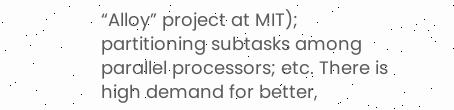“Alloy” project at MIT); partitioning subtasks among parallel processors; etc. There is high demand for better,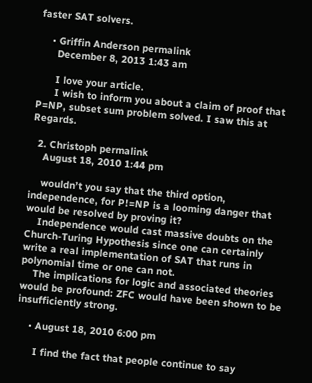faster SAT solvers.

    • Griffin Anderson permalink
      December 8, 2013 1:43 am

      I love your article.
      I wish to inform you about a claim of proof that P=NP, subset sum problem solved. I saw this at Regards.

  2. Christoph permalink
    August 18, 2010 1:44 pm

    wouldn’t you say that the third option, independence, for P!=NP is a looming danger that would be resolved by proving it?
    Independence would cast massive doubts on the Church-Turing Hypothesis since one can certainly write a real implementation of SAT that runs in polynomial time or one can not.
    The implications for logic and associated theories would be profound: ZFC would have been shown to be insufficiently strong.

    • August 18, 2010 6:00 pm

      I find the fact that people continue to say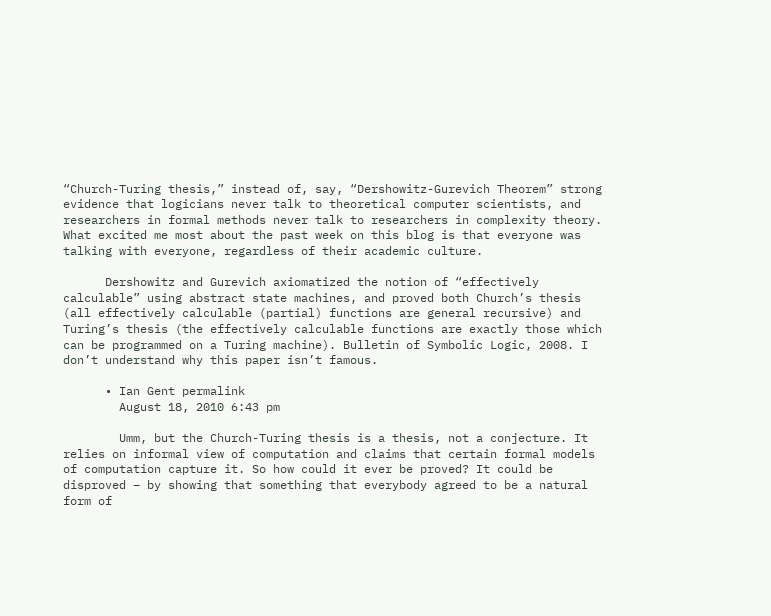“Church-Turing thesis,” instead of, say, “Dershowitz-Gurevich Theorem” strong evidence that logicians never talk to theoretical computer scientists, and researchers in formal methods never talk to researchers in complexity theory. What excited me most about the past week on this blog is that everyone was talking with everyone, regardless of their academic culture.

      Dershowitz and Gurevich axiomatized the notion of “effectively calculable” using abstract state machines, and proved both Church’s thesis (all effectively calculable (partial) functions are general recursive) and Turing’s thesis (the effectively calculable functions are exactly those which can be programmed on a Turing machine). Bulletin of Symbolic Logic, 2008. I don’t understand why this paper isn’t famous.

      • Ian Gent permalink
        August 18, 2010 6:43 pm

        Umm, but the Church-Turing thesis is a thesis, not a conjecture. It relies on informal view of computation and claims that certain formal models of computation capture it. So how could it ever be proved? It could be disproved – by showing that something that everybody agreed to be a natural form of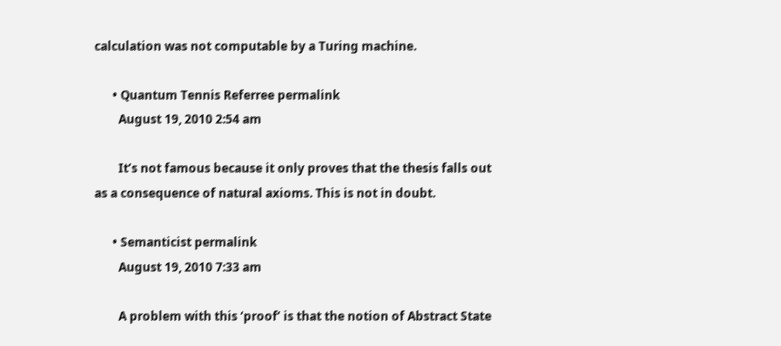calculation was not computable by a Turing machine.

      • Quantum Tennis Referree permalink
        August 19, 2010 2:54 am

        It’s not famous because it only proves that the thesis falls out as a consequence of natural axioms. This is not in doubt.

      • Semanticist permalink
        August 19, 2010 7:33 am

        A problem with this ‘proof’ is that the notion of Abstract State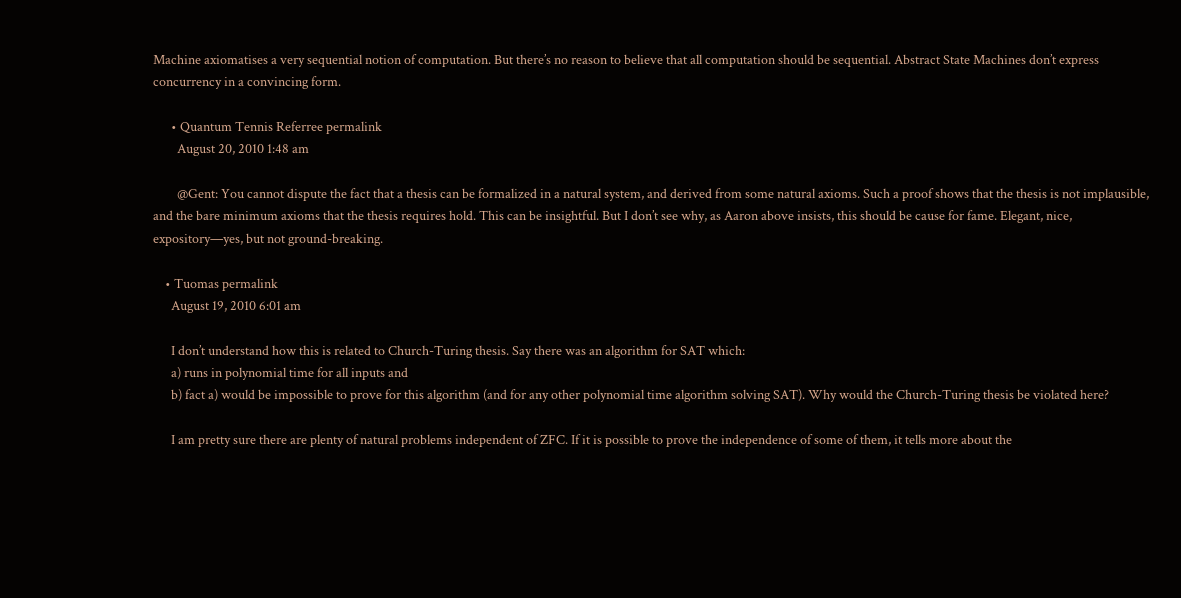Machine axiomatises a very sequential notion of computation. But there’s no reason to believe that all computation should be sequential. Abstract State Machines don’t express concurrency in a convincing form.

      • Quantum Tennis Referree permalink
        August 20, 2010 1:48 am

        @Gent: You cannot dispute the fact that a thesis can be formalized in a natural system, and derived from some natural axioms. Such a proof shows that the thesis is not implausible, and the bare minimum axioms that the thesis requires hold. This can be insightful. But I don’t see why, as Aaron above insists, this should be cause for fame. Elegant, nice, expository—yes, but not ground-breaking.

    • Tuomas permalink
      August 19, 2010 6:01 am

      I don’t understand how this is related to Church-Turing thesis. Say there was an algorithm for SAT which:
      a) runs in polynomial time for all inputs and
      b) fact a) would be impossible to prove for this algorithm (and for any other polynomial time algorithm solving SAT). Why would the Church-Turing thesis be violated here?

      I am pretty sure there are plenty of natural problems independent of ZFC. If it is possible to prove the independence of some of them, it tells more about the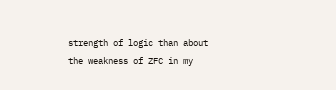strength of logic than about the weakness of ZFC in my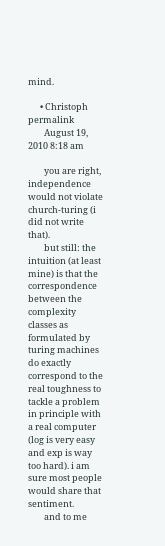mind.

      • Christoph permalink
        August 19, 2010 8:18 am

        you are right, independence would not violate church-turing (i did not write that).
        but still: the intuition (at least mine) is that the correspondence between the complexity classes as formulated by turing machines do exactly correspond to the real toughness to tackle a problem in principle with a real computer (log is very easy and exp is way too hard). i am sure most people would share that sentiment.
        and to me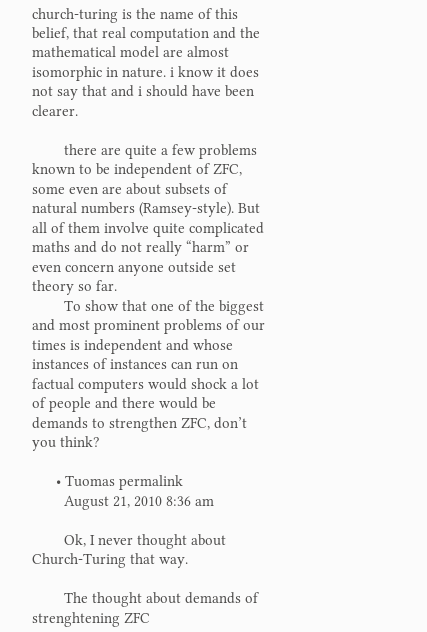church-turing is the name of this belief, that real computation and the mathematical model are almost isomorphic in nature. i know it does not say that and i should have been clearer.

        there are quite a few problems known to be independent of ZFC, some even are about subsets of natural numbers (Ramsey-style). But all of them involve quite complicated maths and do not really “harm” or even concern anyone outside set theory so far.
        To show that one of the biggest and most prominent problems of our times is independent and whose instances of instances can run on factual computers would shock a lot of people and there would be demands to strengthen ZFC, don’t you think?

      • Tuomas permalink
        August 21, 2010 8:36 am

        Ok, I never thought about Church-Turing that way.

        The thought about demands of strenghtening ZFC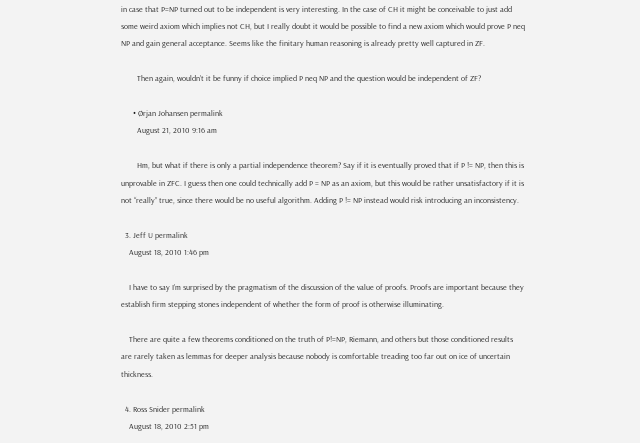in case that P=NP turned out to be independent is very interesting. In the case of CH it might be conceivable to just add some weird axiom which implies not CH, but I really doubt it would be possible to find a new axiom which would prove P neq NP and gain general acceptance. Seems like the finitary human reasoning is already pretty well captured in ZF.

        Then again, wouldn’t it be funny if choice implied P neq NP and the question would be independent of ZF?

      • Ørjan Johansen permalink
        August 21, 2010 9:16 am

        Hm, but what if there is only a partial independence theorem? Say if it is eventually proved that if P != NP, then this is unprovable in ZFC. I guess then one could technically add P = NP as an axiom, but this would be rather unsatisfactory if it is not “really” true, since there would be no useful algorithm. Adding P != NP instead would risk introducing an inconsistency.

  3. Jeff U permalink
    August 18, 2010 1:46 pm

    I have to say I’m surprised by the pragmatism of the discussion of the value of proofs. Proofs are important because they establish firm stepping stones independent of whether the form of proof is otherwise illuminating.

    There are quite a few theorems conditioned on the truth of P!=NP, Riemann, and others but those conditioned results are rarely taken as lemmas for deeper analysis because nobody is comfortable treading too far out on ice of uncertain thickness.

  4. Ross Snider permalink
    August 18, 2010 2:51 pm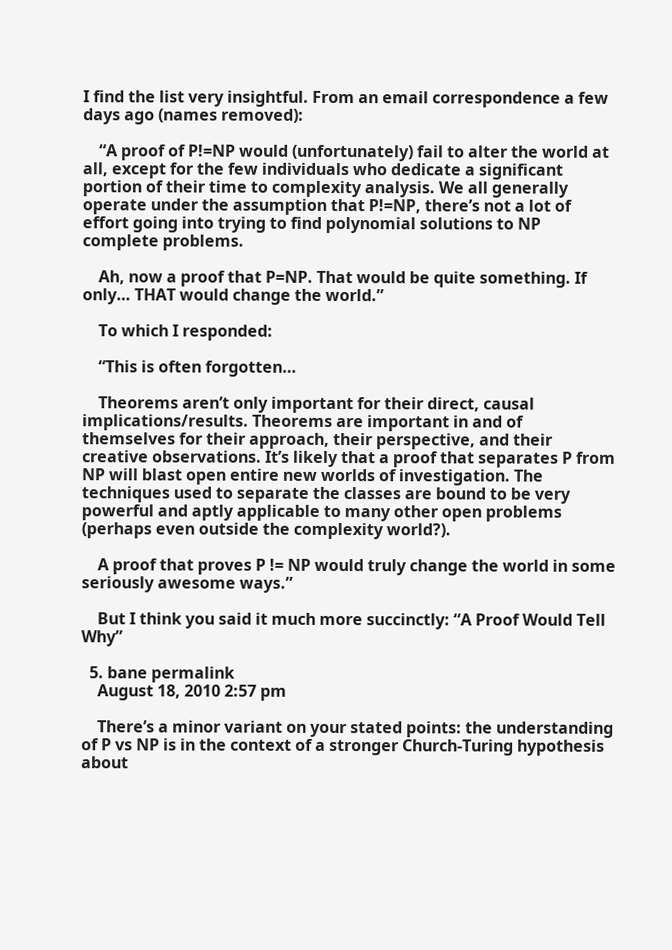I find the list very insightful. From an email correspondence a few days ago (names removed):

    “A proof of P!=NP would (unfortunately) fail to alter the world at all, except for the few individuals who dedicate a significant portion of their time to complexity analysis. We all generally operate under the assumption that P!=NP, there’s not a lot of effort going into trying to find polynomial solutions to NP complete problems.

    Ah, now a proof that P=NP. That would be quite something. If only… THAT would change the world.”

    To which I responded:

    “This is often forgotten…

    Theorems aren’t only important for their direct, causal implications/results. Theorems are important in and of themselves for their approach, their perspective, and their creative observations. It’s likely that a proof that separates P from NP will blast open entire new worlds of investigation. The techniques used to separate the classes are bound to be very powerful and aptly applicable to many other open problems (perhaps even outside the complexity world?).

    A proof that proves P != NP would truly change the world in some seriously awesome ways.”

    But I think you said it much more succinctly: “A Proof Would Tell Why”

  5. bane permalink
    August 18, 2010 2:57 pm

    There’s a minor variant on your stated points: the understanding of P vs NP is in the context of a stronger Church-Turing hypothesis about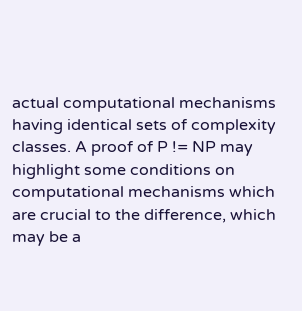actual computational mechanisms having identical sets of complexity classes. A proof of P != NP may highlight some conditions on computational mechanisms which are crucial to the difference, which may be a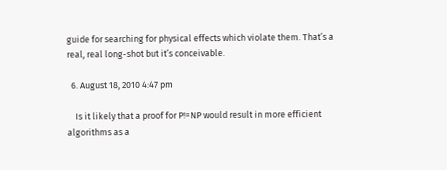guide for searching for physical effects which violate them. That’s a real, real long-shot but it’s conceivable.

  6. August 18, 2010 4:47 pm

    Is it likely that a proof for P!=NP would result in more efficient algorithms as a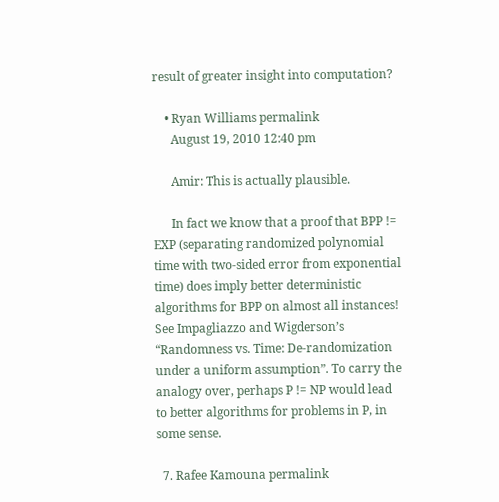result of greater insight into computation?

    • Ryan Williams permalink
      August 19, 2010 12:40 pm

      Amir: This is actually plausible.

      In fact we know that a proof that BPP != EXP (separating randomized polynomial time with two-sided error from exponential time) does imply better deterministic algorithms for BPP on almost all instances! See Impagliazzo and Wigderson’s “Randomness vs. Time: De-randomization under a uniform assumption”. To carry the analogy over, perhaps P != NP would lead to better algorithms for problems in P, in some sense.

  7. Rafee Kamouna permalink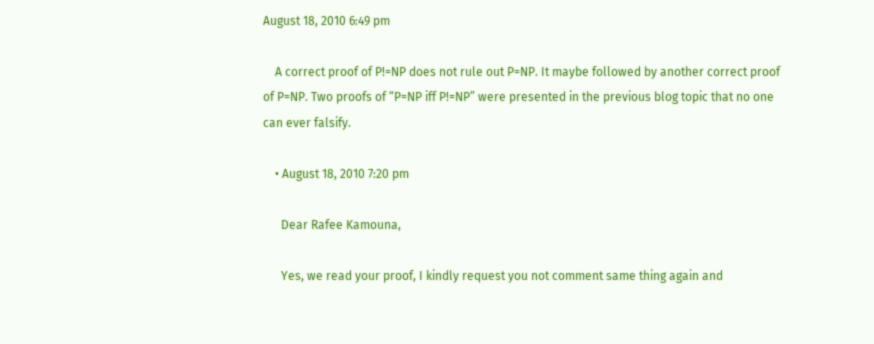August 18, 2010 6:49 pm

    A correct proof of P!=NP does not rule out P=NP. It maybe followed by another correct proof of P=NP. Two proofs of “P=NP iff P!=NP” were presented in the previous blog topic that no one can ever falsify.

    • August 18, 2010 7:20 pm

      Dear Rafee Kamouna,

      Yes, we read your proof, I kindly request you not comment same thing again and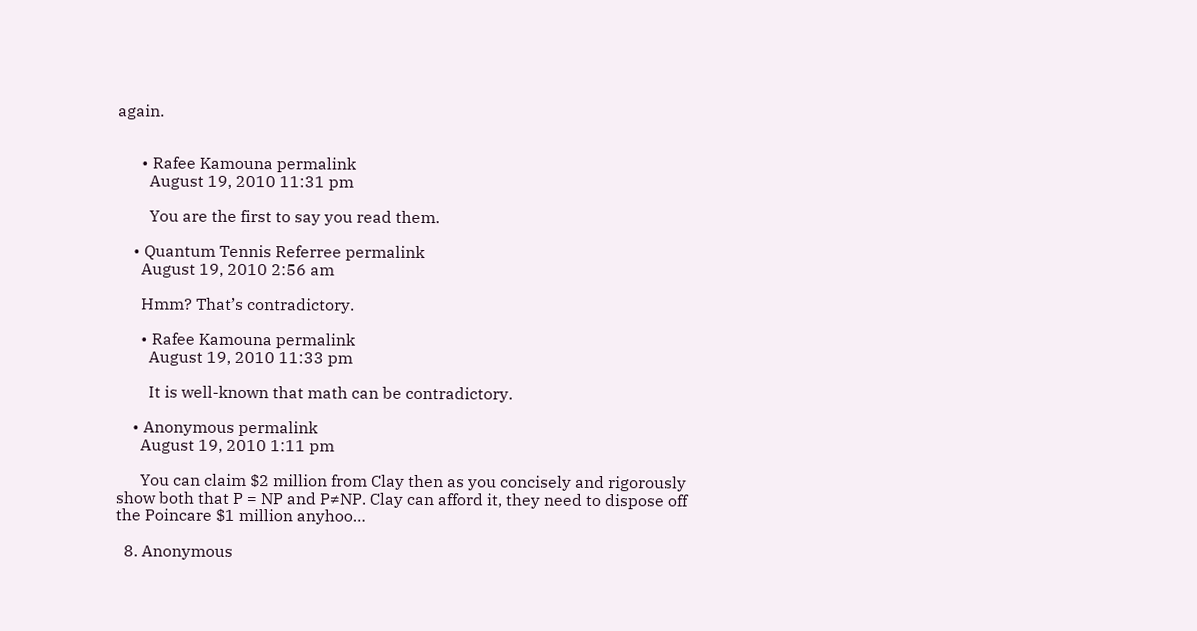again.


      • Rafee Kamouna permalink
        August 19, 2010 11:31 pm

        You are the first to say you read them.

    • Quantum Tennis Referree permalink
      August 19, 2010 2:56 am

      Hmm? That’s contradictory.

      • Rafee Kamouna permalink
        August 19, 2010 11:33 pm

        It is well-known that math can be contradictory.

    • Anonymous permalink
      August 19, 2010 1:11 pm

      You can claim $2 million from Clay then as you concisely and rigorously show both that P = NP and P≠NP. Clay can afford it, they need to dispose off the Poincare $1 million anyhoo…

  8. Anonymous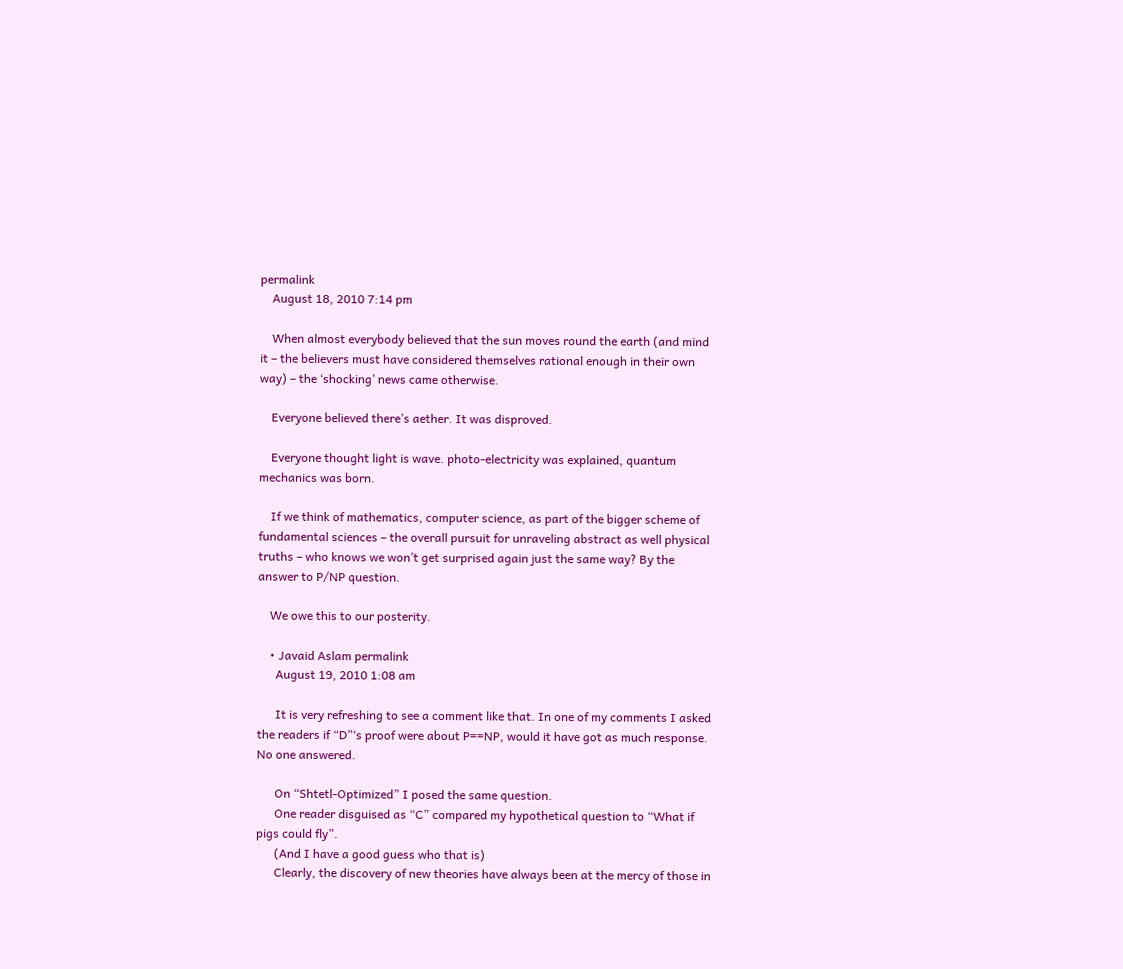permalink
    August 18, 2010 7:14 pm

    When almost everybody believed that the sun moves round the earth (and mind it – the believers must have considered themselves rational enough in their own way) – the ‘shocking’ news came otherwise.

    Everyone believed there’s aether. It was disproved.

    Everyone thought light is wave. photo-electricity was explained, quantum mechanics was born.

    If we think of mathematics, computer science, as part of the bigger scheme of fundamental sciences – the overall pursuit for unraveling abstract as well physical truths – who knows we won’t get surprised again just the same way? By the answer to P/NP question.

    We owe this to our posterity.

    • Javaid Aslam permalink
      August 19, 2010 1:08 am

      It is very refreshing to see a comment like that. In one of my comments I asked the readers if “D”‘s proof were about P==NP, would it have got as much response. No one answered.

      On “Shtetl-Optimized” I posed the same question.
      One reader disguised as “C” compared my hypothetical question to “What if pigs could fly”.
      (And I have a good guess who that is)
      Clearly, the discovery of new theories have always been at the mercy of those in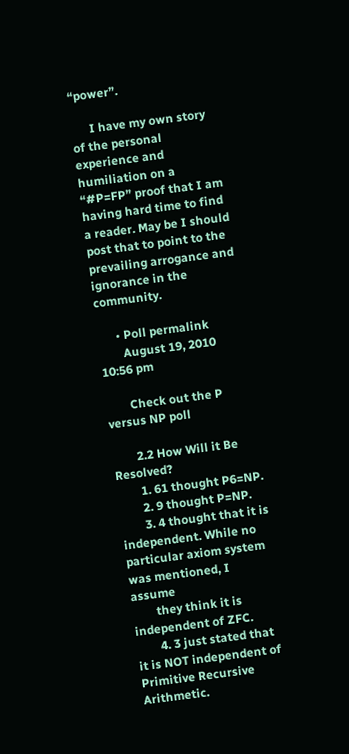“power”.

      I have my own story of the personal experience and humiliation on a “#P=FP” proof that I am having hard time to find a reader. May be I should post that to point to the prevailing arrogance and ignorance in the community.

      • Poll permalink
        August 19, 2010 10:56 pm

        Check out the P versus NP poll

        2.2 How Will it Be Resolved?
        1. 61 thought P6=NP.
        2. 9 thought P=NP.
        3. 4 thought that it is independent. While no particular axiom system was mentioned, I assume
        they think it is independent of ZFC.
        4. 3 just stated that it is NOT independent of Primitive Recursive Arithmetic.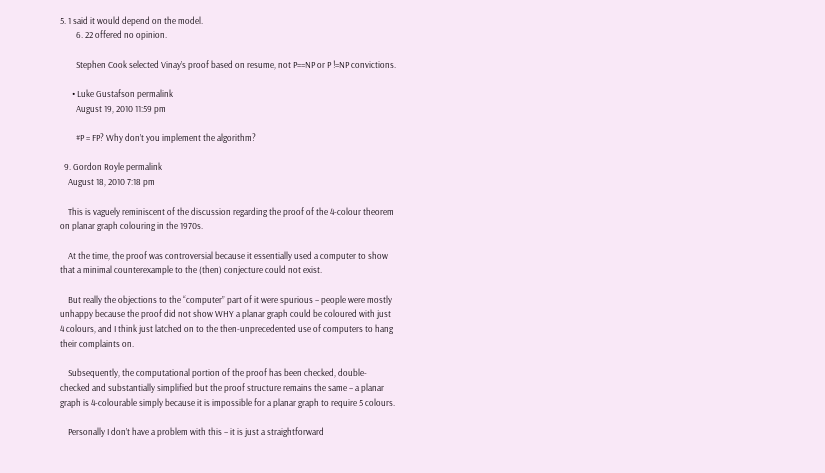5. 1 said it would depend on the model.
        6. 22 offered no opinion.

        Stephen Cook selected Vinay’s proof based on resume, not P==NP or P !=NP convictions.

      • Luke Gustafson permalink
        August 19, 2010 11:59 pm

        #P = FP? Why don’t you implement the algorithm?

  9. Gordon Royle permalink
    August 18, 2010 7:18 pm

    This is vaguely reminiscent of the discussion regarding the proof of the 4-colour theorem on planar graph colouring in the 1970s.

    At the time, the proof was controversial because it essentially used a computer to show that a minimal counterexample to the (then) conjecture could not exist.

    But really the objections to the “computer” part of it were spurious – people were mostly unhappy because the proof did not show WHY a planar graph could be coloured with just 4 colours, and I think just latched on to the then-unprecedented use of computers to hang their complaints on.

    Subsequently, the computational portion of the proof has been checked, double-checked and substantially simplified but the proof structure remains the same – a planar graph is 4-colourable simply because it is impossible for a planar graph to require 5 colours.

    Personally I don’t have a problem with this – it is just a straightforward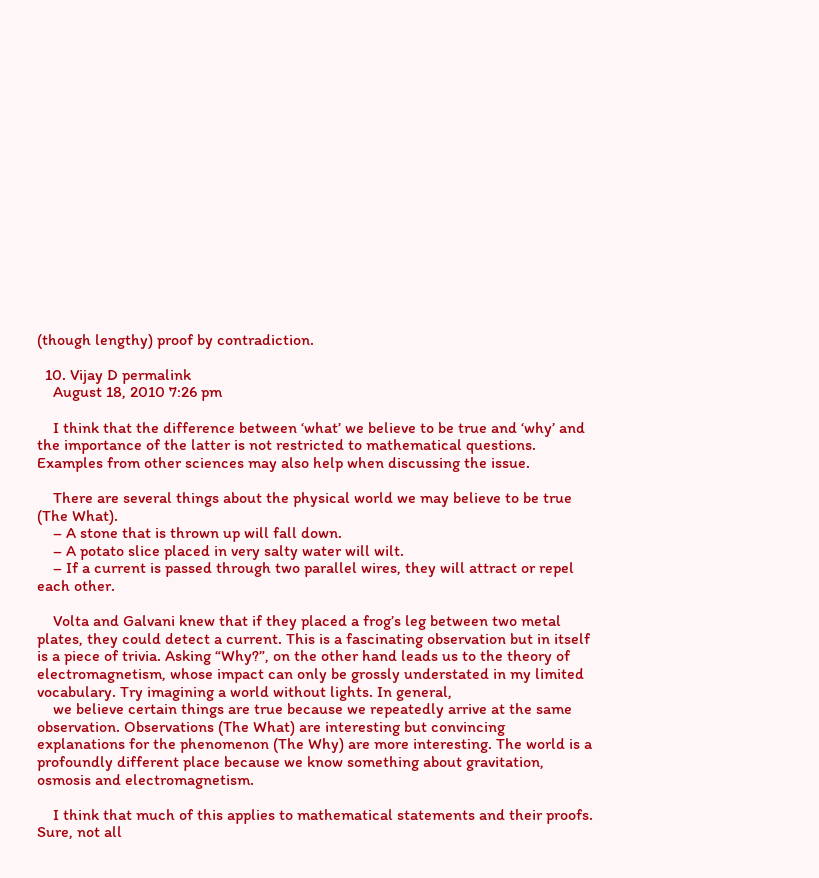(though lengthy) proof by contradiction.

  10. Vijay D permalink
    August 18, 2010 7:26 pm

    I think that the difference between ‘what’ we believe to be true and ‘why’ and the importance of the latter is not restricted to mathematical questions. Examples from other sciences may also help when discussing the issue.

    There are several things about the physical world we may believe to be true (The What).
    – A stone that is thrown up will fall down.
    – A potato slice placed in very salty water will wilt.
    – If a current is passed through two parallel wires, they will attract or repel each other.

    Volta and Galvani knew that if they placed a frog’s leg between two metal plates, they could detect a current. This is a fascinating observation but in itself is a piece of trivia. Asking “Why?”, on the other hand leads us to the theory of electromagnetism, whose impact can only be grossly understated in my limited vocabulary. Try imagining a world without lights. In general,
    we believe certain things are true because we repeatedly arrive at the same observation. Observations (The What) are interesting but convincing explanations for the phenomenon (The Why) are more interesting. The world is a profoundly different place because we know something about gravitation, osmosis and electromagnetism.

    I think that much of this applies to mathematical statements and their proofs. Sure, not all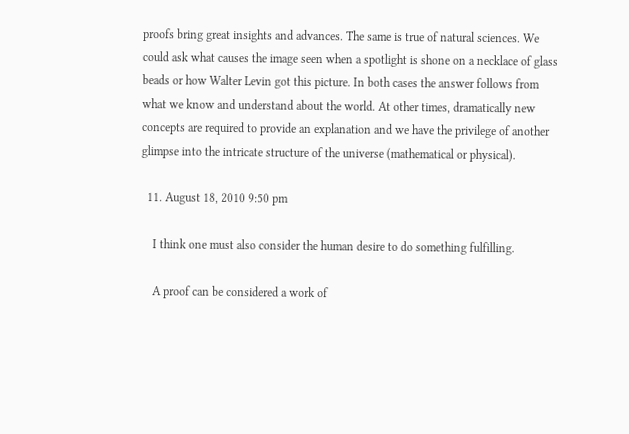proofs bring great insights and advances. The same is true of natural sciences. We could ask what causes the image seen when a spotlight is shone on a necklace of glass beads or how Walter Levin got this picture. In both cases the answer follows from what we know and understand about the world. At other times, dramatically new concepts are required to provide an explanation and we have the privilege of another glimpse into the intricate structure of the universe (mathematical or physical).

  11. August 18, 2010 9:50 pm

    I think one must also consider the human desire to do something fulfilling.

    A proof can be considered a work of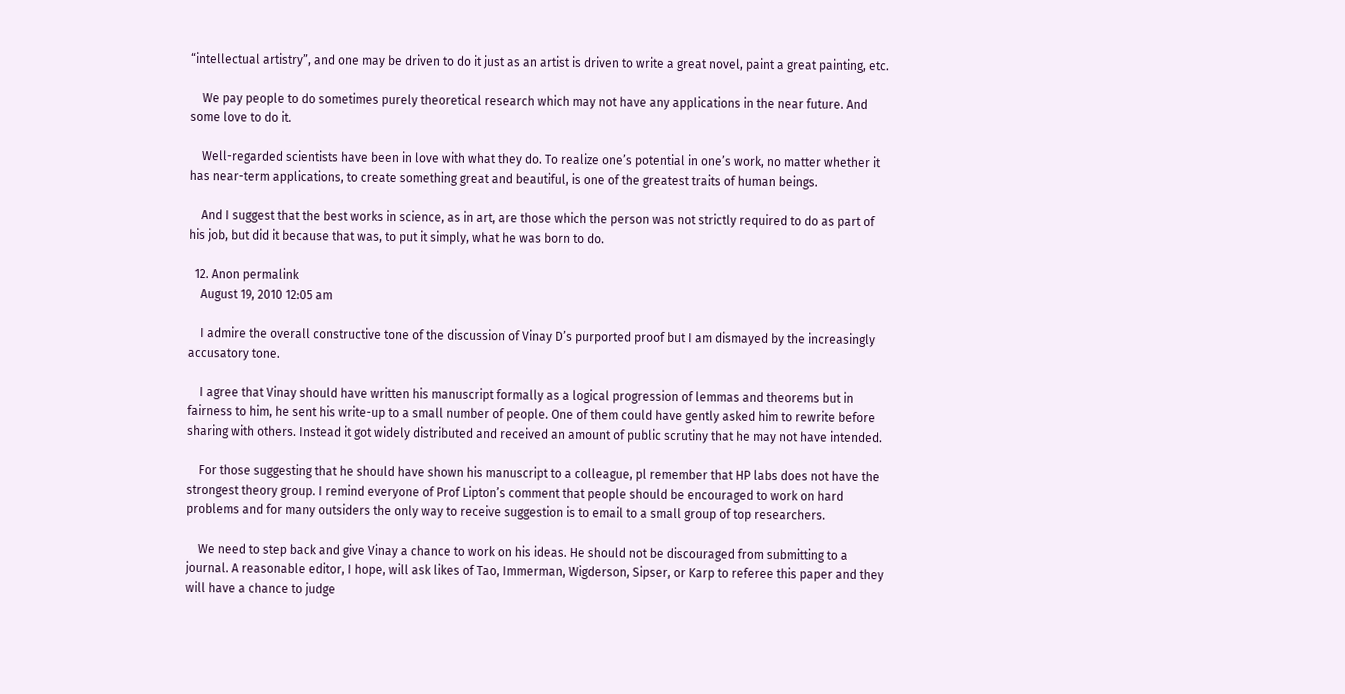“intellectual artistry”, and one may be driven to do it just as an artist is driven to write a great novel, paint a great painting, etc.

    We pay people to do sometimes purely theoretical research which may not have any applications in the near future. And some love to do it.

    Well-regarded scientists have been in love with what they do. To realize one’s potential in one’s work, no matter whether it has near-term applications, to create something great and beautiful, is one of the greatest traits of human beings.

    And I suggest that the best works in science, as in art, are those which the person was not strictly required to do as part of his job, but did it because that was, to put it simply, what he was born to do.

  12. Anon permalink
    August 19, 2010 12:05 am

    I admire the overall constructive tone of the discussion of Vinay D’s purported proof but I am dismayed by the increasingly accusatory tone.

    I agree that Vinay should have written his manuscript formally as a logical progression of lemmas and theorems but in fairness to him, he sent his write-up to a small number of people. One of them could have gently asked him to rewrite before sharing with others. Instead it got widely distributed and received an amount of public scrutiny that he may not have intended.

    For those suggesting that he should have shown his manuscript to a colleague, pl remember that HP labs does not have the strongest theory group. I remind everyone of Prof Lipton’s comment that people should be encouraged to work on hard problems and for many outsiders the only way to receive suggestion is to email to a small group of top researchers.

    We need to step back and give Vinay a chance to work on his ideas. He should not be discouraged from submitting to a journal. A reasonable editor, I hope, will ask likes of Tao, Immerman, Wigderson, Sipser, or Karp to referee this paper and they will have a chance to judge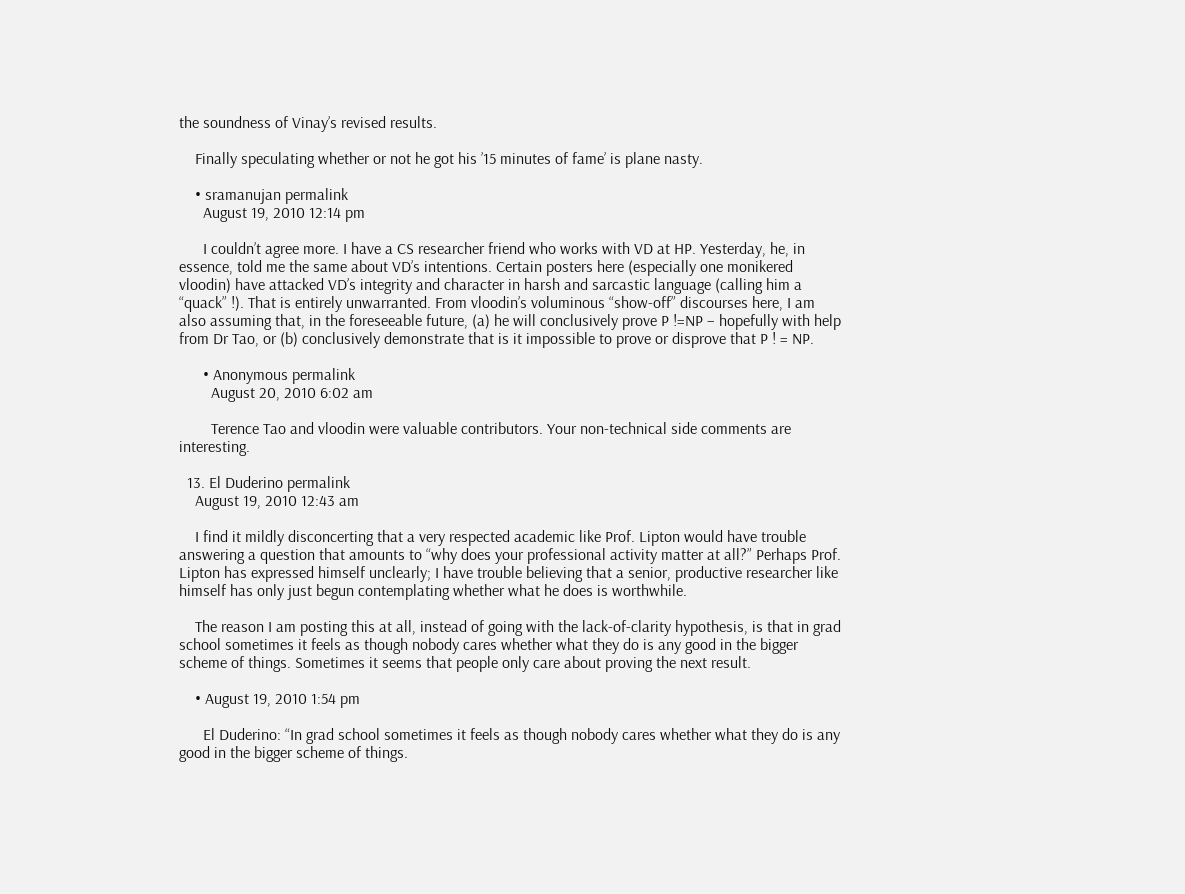the soundness of Vinay’s revised results.

    Finally speculating whether or not he got his ’15 minutes of fame’ is plane nasty.

    • sramanujan permalink
      August 19, 2010 12:14 pm

      I couldn’t agree more. I have a CS researcher friend who works with VD at HP. Yesterday, he, in essence, told me the same about VD’s intentions. Certain posters here (especially one monikered vloodin) have attacked VD’s integrity and character in harsh and sarcastic language (calling him a “quack” !). That is entirely unwarranted. From vloodin’s voluminous “show-off” discourses here, I am also assuming that, in the foreseeable future, (a) he will conclusively prove P !=NP – hopefully with help from Dr Tao, or (b) conclusively demonstrate that is it impossible to prove or disprove that P ! = NP.

      • Anonymous permalink
        August 20, 2010 6:02 am

        Terence Tao and vloodin were valuable contributors. Your non-technical side comments are interesting.

  13. El Duderino permalink
    August 19, 2010 12:43 am

    I find it mildly disconcerting that a very respected academic like Prof. Lipton would have trouble answering a question that amounts to “why does your professional activity matter at all?” Perhaps Prof. Lipton has expressed himself unclearly; I have trouble believing that a senior, productive researcher like himself has only just begun contemplating whether what he does is worthwhile.

    The reason I am posting this at all, instead of going with the lack-of-clarity hypothesis, is that in grad school sometimes it feels as though nobody cares whether what they do is any good in the bigger scheme of things. Sometimes it seems that people only care about proving the next result.

    • August 19, 2010 1:54 pm

      El Duderino: “In grad school sometimes it feels as though nobody cares whether what they do is any good in the bigger scheme of things.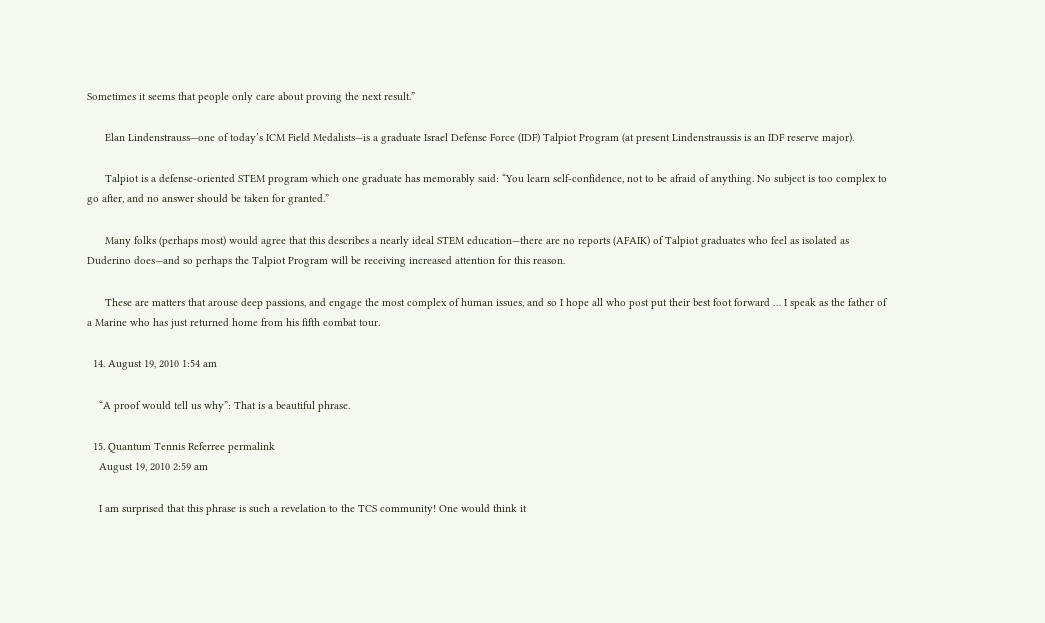Sometimes it seems that people only care about proving the next result.”

      Elan Lindenstrauss—one of today’s ICM Field Medalists—is a graduate Israel Defense Force (IDF) Talpiot Program (at present Lindenstraussis is an IDF reserve major).

      Talpiot is a defense-oriented STEM program which one graduate has memorably said: “You learn self-confidence, not to be afraid of anything. No subject is too complex to go after, and no answer should be taken for granted.”

      Many folks (perhaps most) would agree that this describes a nearly ideal STEM education—there are no reports (AFAIK) of Talpiot graduates who feel as isolated as Duderino does—and so perhaps the Talpiot Program will be receiving increased attention for this reason.

      These are matters that arouse deep passions, and engage the most complex of human issues, and so I hope all who post put their best foot forward … I speak as the father of a Marine who has just returned home from his fifth combat tour.

  14. August 19, 2010 1:54 am

    “A proof would tell us why”: That is a beautiful phrase.

  15. Quantum Tennis Referree permalink
    August 19, 2010 2:59 am

    I am surprised that this phrase is such a revelation to the TCS community! One would think it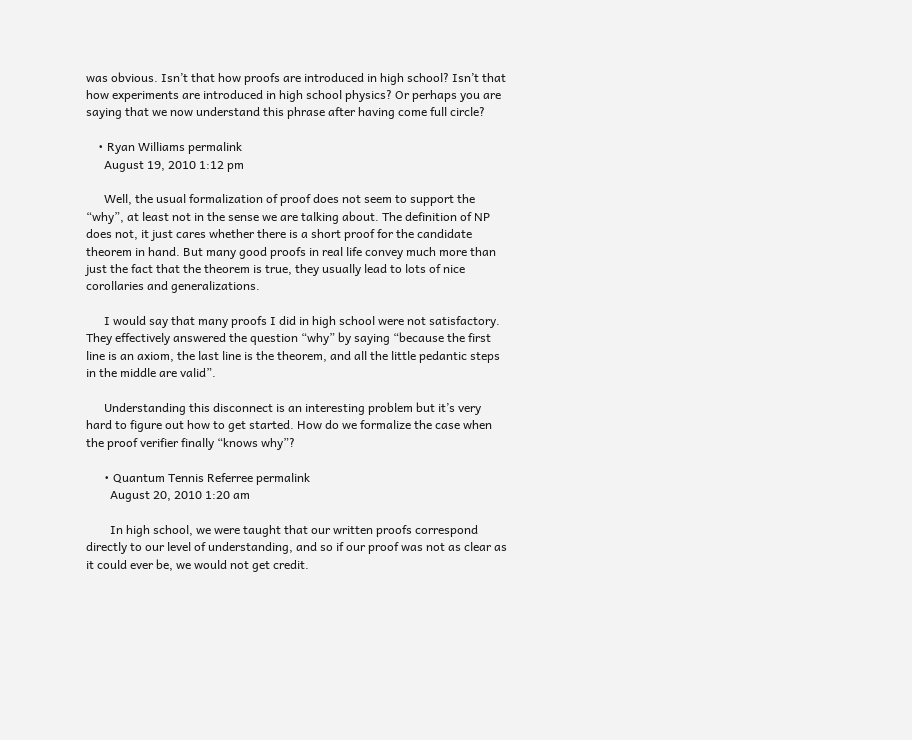was obvious. Isn’t that how proofs are introduced in high school? Isn’t that how experiments are introduced in high school physics? Or perhaps you are saying that we now understand this phrase after having come full circle?

    • Ryan Williams permalink
      August 19, 2010 1:12 pm

      Well, the usual formalization of proof does not seem to support the “why”, at least not in the sense we are talking about. The definition of NP does not, it just cares whether there is a short proof for the candidate theorem in hand. But many good proofs in real life convey much more than just the fact that the theorem is true, they usually lead to lots of nice corollaries and generalizations.

      I would say that many proofs I did in high school were not satisfactory. They effectively answered the question “why” by saying “because the first line is an axiom, the last line is the theorem, and all the little pedantic steps in the middle are valid”.

      Understanding this disconnect is an interesting problem but it’s very hard to figure out how to get started. How do we formalize the case when the proof verifier finally “knows why”?

      • Quantum Tennis Referree permalink
        August 20, 2010 1:20 am

        In high school, we were taught that our written proofs correspond directly to our level of understanding, and so if our proof was not as clear as it could ever be, we would not get credit.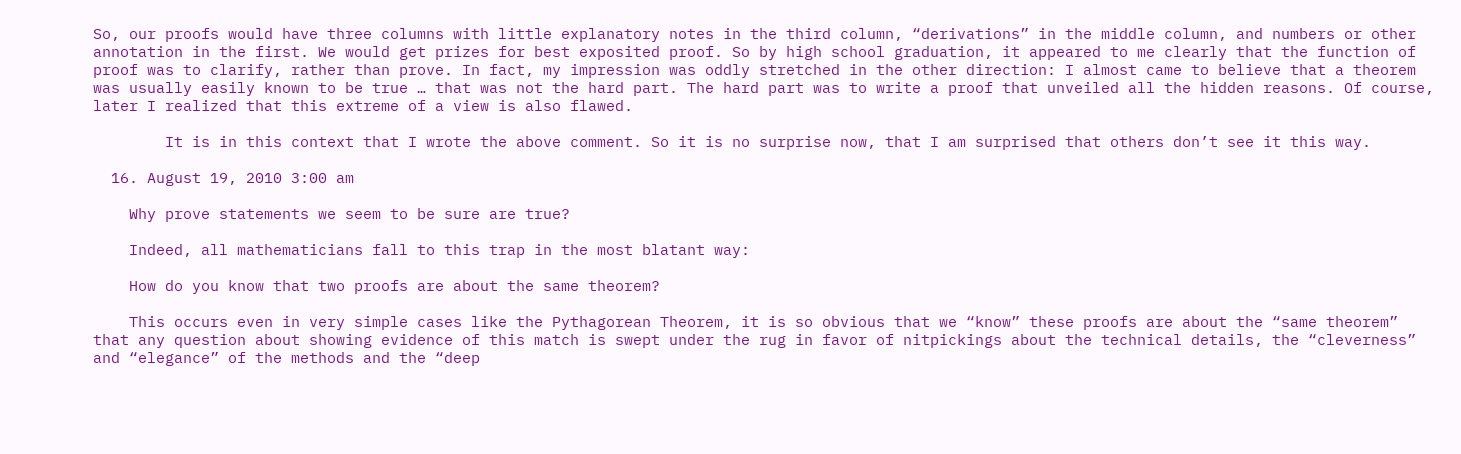So, our proofs would have three columns with little explanatory notes in the third column, “derivations” in the middle column, and numbers or other annotation in the first. We would get prizes for best exposited proof. So by high school graduation, it appeared to me clearly that the function of proof was to clarify, rather than prove. In fact, my impression was oddly stretched in the other direction: I almost came to believe that a theorem was usually easily known to be true … that was not the hard part. The hard part was to write a proof that unveiled all the hidden reasons. Of course, later I realized that this extreme of a view is also flawed.

        It is in this context that I wrote the above comment. So it is no surprise now, that I am surprised that others don’t see it this way.

  16. August 19, 2010 3:00 am

    Why prove statements we seem to be sure are true?

    Indeed, all mathematicians fall to this trap in the most blatant way:

    How do you know that two proofs are about the same theorem?

    This occurs even in very simple cases like the Pythagorean Theorem, it is so obvious that we “know” these proofs are about the “same theorem” that any question about showing evidence of this match is swept under the rug in favor of nitpickings about the technical details, the “cleverness” and “elegance” of the methods and the “deep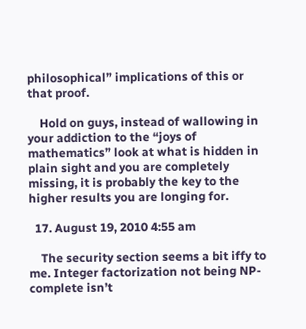philosophical” implications of this or that proof.

    Hold on guys, instead of wallowing in your addiction to the “joys of mathematics” look at what is hidden in plain sight and you are completely missing, it is probably the key to the higher results you are longing for.

  17. August 19, 2010 4:55 am

    The security section seems a bit iffy to me. Integer factorization not being NP-complete isn’t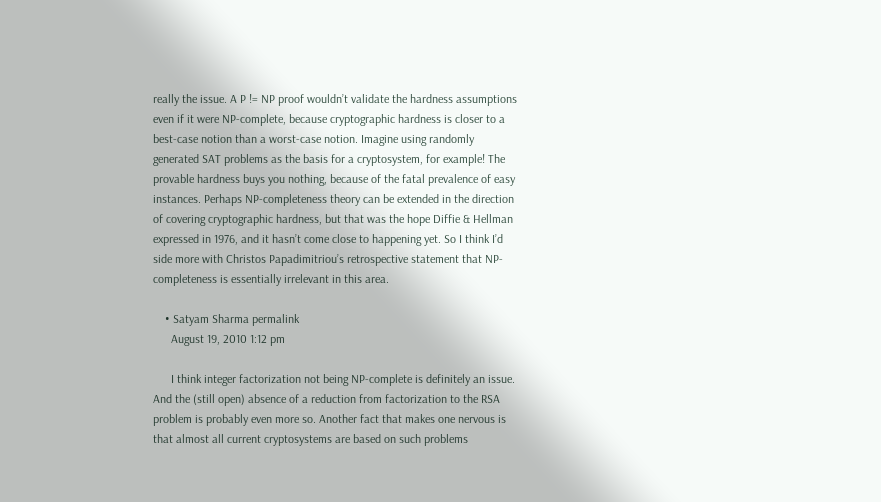really the issue. A P != NP proof wouldn’t validate the hardness assumptions even if it were NP-complete, because cryptographic hardness is closer to a best-case notion than a worst-case notion. Imagine using randomly generated SAT problems as the basis for a cryptosystem, for example! The provable hardness buys you nothing, because of the fatal prevalence of easy instances. Perhaps NP-completeness theory can be extended in the direction of covering cryptographic hardness, but that was the hope Diffie & Hellman expressed in 1976, and it hasn’t come close to happening yet. So I think I’d side more with Christos Papadimitriou’s retrospective statement that NP-completeness is essentially irrelevant in this area.

    • Satyam Sharma permalink
      August 19, 2010 1:12 pm

      I think integer factorization not being NP-complete is definitely an issue. And the (still open) absence of a reduction from factorization to the RSA problem is probably even more so. Another fact that makes one nervous is that almost all current cryptosystems are based on such problems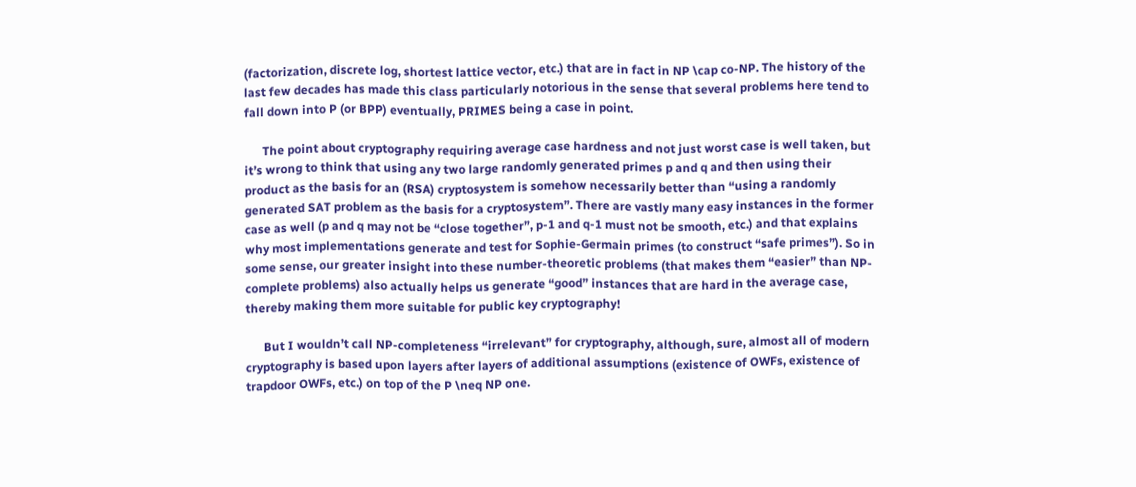(factorization, discrete log, shortest lattice vector, etc.) that are in fact in NP \cap co-NP. The history of the last few decades has made this class particularly notorious in the sense that several problems here tend to fall down into P (or BPP) eventually, PRIMES being a case in point.

      The point about cryptography requiring average case hardness and not just worst case is well taken, but it’s wrong to think that using any two large randomly generated primes p and q and then using their product as the basis for an (RSA) cryptosystem is somehow necessarily better than “using a randomly generated SAT problem as the basis for a cryptosystem”. There are vastly many easy instances in the former case as well (p and q may not be “close together”, p-1 and q-1 must not be smooth, etc.) and that explains why most implementations generate and test for Sophie-Germain primes (to construct “safe primes”). So in some sense, our greater insight into these number-theoretic problems (that makes them “easier” than NP-complete problems) also actually helps us generate “good” instances that are hard in the average case, thereby making them more suitable for public key cryptography!

      But I wouldn’t call NP-completeness “irrelevant” for cryptography, although, sure, almost all of modern cryptography is based upon layers after layers of additional assumptions (existence of OWFs, existence of trapdoor OWFs, etc.) on top of the P \neq NP one.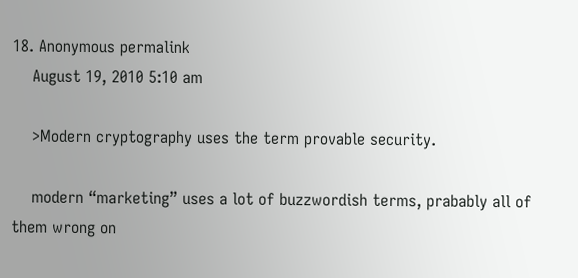18. Anonymous permalink
    August 19, 2010 5:10 am

    >Modern cryptography uses the term provable security.

    modern “marketing” uses a lot of buzzwordish terms, prabably all of them wrong on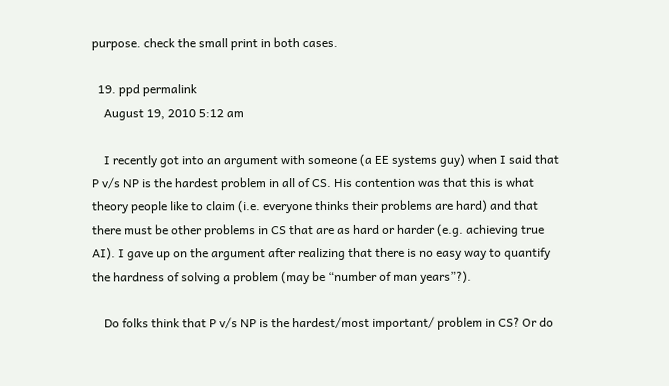purpose. check the small print in both cases.

  19. ppd permalink
    August 19, 2010 5:12 am

    I recently got into an argument with someone (a EE systems guy) when I said that P v/s NP is the hardest problem in all of CS. His contention was that this is what theory people like to claim (i.e. everyone thinks their problems are hard) and that there must be other problems in CS that are as hard or harder (e.g. achieving true AI). I gave up on the argument after realizing that there is no easy way to quantify the hardness of solving a problem (may be “number of man years”?).

    Do folks think that P v/s NP is the hardest/most important/ problem in CS? Or do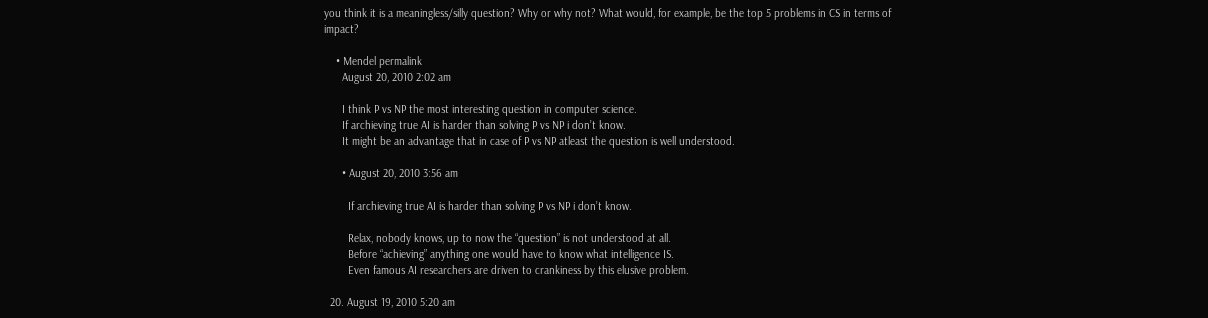you think it is a meaningless/silly question? Why or why not? What would, for example, be the top 5 problems in CS in terms of impact?

    • Mendel permalink
      August 20, 2010 2:02 am

      I think P vs NP the most interesting question in computer science.
      If archieving true AI is harder than solving P vs NP i don’t know.
      It might be an advantage that in case of P vs NP atleast the question is well understood.

      • August 20, 2010 3:56 am

        If archieving true AI is harder than solving P vs NP i don’t know.

        Relax, nobody knows, up to now the “question” is not understood at all.
        Before “achieving” anything one would have to know what intelligence IS.
        Even famous AI researchers are driven to crankiness by this elusive problem.

  20. August 19, 2010 5:20 am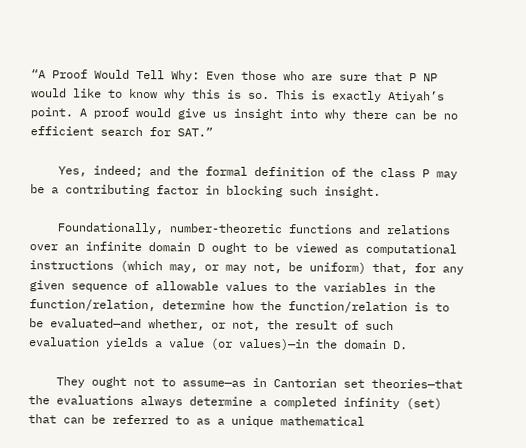“A Proof Would Tell Why: Even those who are sure that P NP would like to know why this is so. This is exactly Atiyah’s point. A proof would give us insight into why there can be no efficient search for SAT.”

    Yes, indeed; and the formal definition of the class P may be a contributing factor in blocking such insight.

    Foundationally, number-theoretic functions and relations over an infinite domain D ought to be viewed as computational instructions (which may, or may not, be uniform) that, for any given sequence of allowable values to the variables in the function/relation, determine how the function/relation is to be evaluated—and whether, or not, the result of such evaluation yields a value (or values)—in the domain D.

    They ought not to assume—as in Cantorian set theories—that the evaluations always determine a completed infinity (set) that can be referred to as a unique mathematical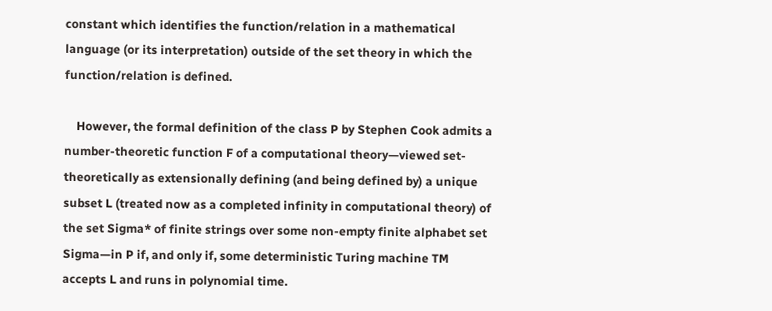constant which identifies the function/relation in a mathematical language (or its interpretation) outside of the set theory in which the function/relation is defined.

    However, the formal definition of the class P by Stephen Cook admits a number-theoretic function F of a computational theory—viewed set-theoretically as extensionally defining (and being defined by) a unique subset L (treated now as a completed infinity in computational theory) of the set Sigma* of finite strings over some non-empty finite alphabet set Sigma—in P if, and only if, some deterministic Turing machine TM accepts L and runs in polynomial time.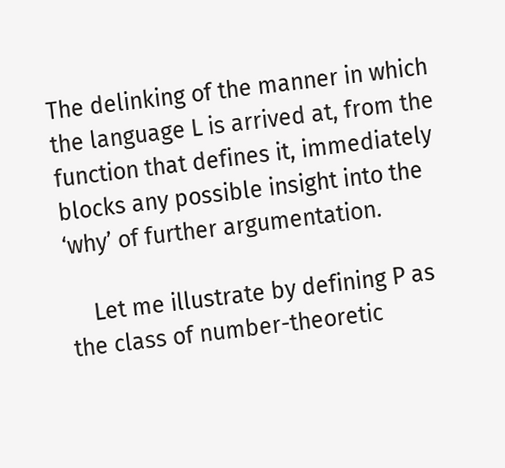The delinking of the manner in which the language L is arrived at, from the function that defines it, immediately blocks any possible insight into the ‘why’ of further argumentation.

    Let me illustrate by defining P as the class of number-theoretic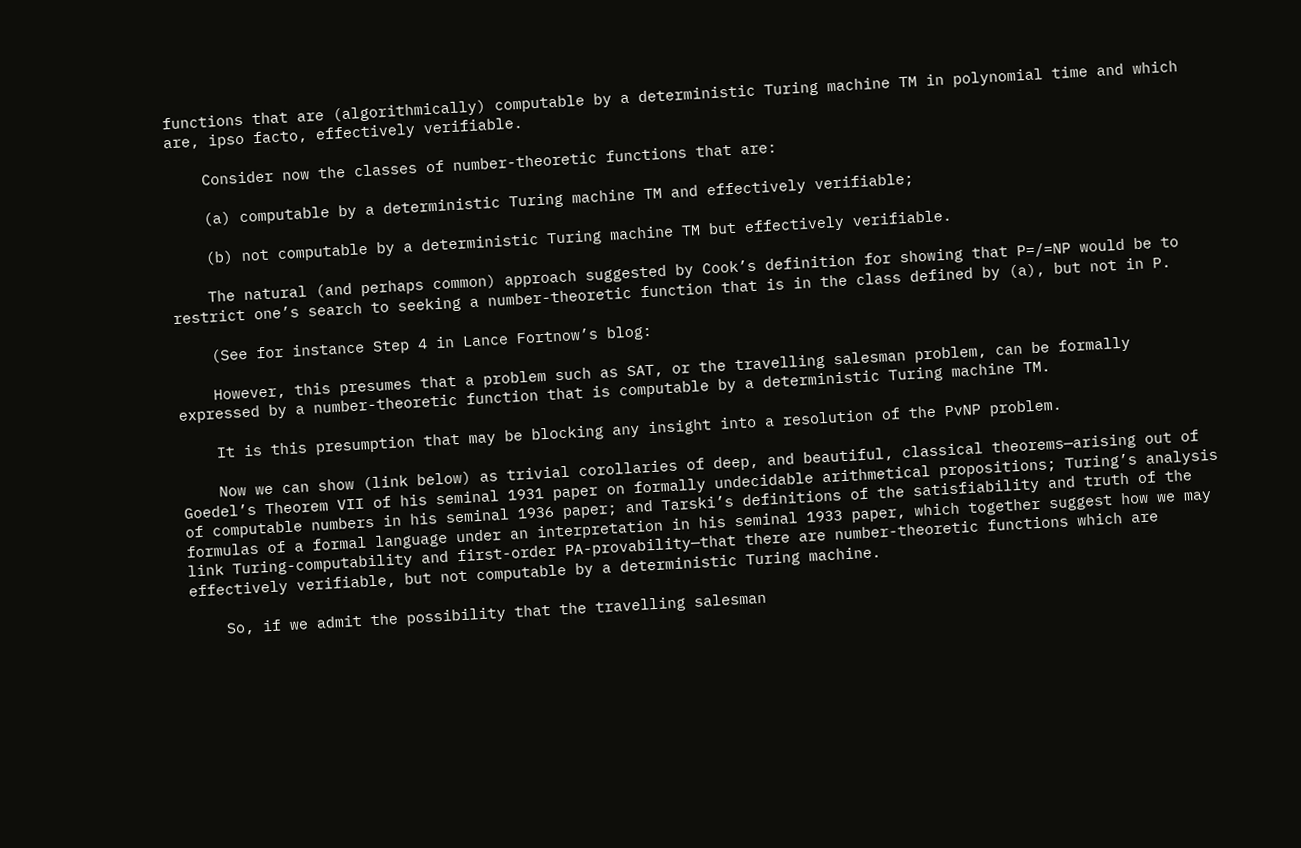functions that are (algorithmically) computable by a deterministic Turing machine TM in polynomial time and which are, ipso facto, effectively verifiable.

    Consider now the classes of number-theoretic functions that are:

    (a) computable by a deterministic Turing machine TM and effectively verifiable;

    (b) not computable by a deterministic Turing machine TM but effectively verifiable.

    The natural (and perhaps common) approach suggested by Cook’s definition for showing that P=/=NP would be to restrict one’s search to seeking a number-theoretic function that is in the class defined by (a), but not in P.

    (See for instance Step 4 in Lance Fortnow’s blog:

    However, this presumes that a problem such as SAT, or the travelling salesman problem, can be formally expressed by a number-theoretic function that is computable by a deterministic Turing machine TM.

    It is this presumption that may be blocking any insight into a resolution of the PvNP problem.

    Now we can show (link below) as trivial corollaries of deep, and beautiful, classical theorems—arising out of Goedel’s Theorem VII of his seminal 1931 paper on formally undecidable arithmetical propositions; Turing’s analysis of computable numbers in his seminal 1936 paper; and Tarski’s definitions of the satisfiability and truth of the formulas of a formal language under an interpretation in his seminal 1933 paper, which together suggest how we may link Turing-computability and first-order PA-provability—that there are number-theoretic functions which are effectively verifiable, but not computable by a deterministic Turing machine.

    So, if we admit the possibility that the travelling salesman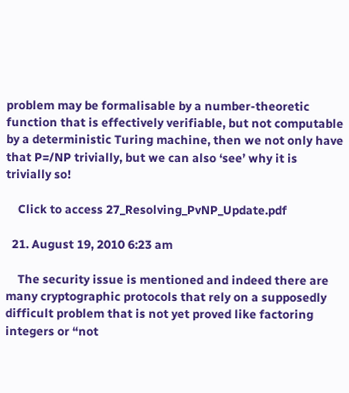problem may be formalisable by a number-theoretic function that is effectively verifiable, but not computable by a deterministic Turing machine, then we not only have that P=/NP trivially, but we can also ‘see’ why it is trivially so!

    Click to access 27_Resolving_PvNP_Update.pdf

  21. August 19, 2010 6:23 am

    The security issue is mentioned and indeed there are many cryptographic protocols that rely on a supposedly difficult problem that is not yet proved like factoring integers or “not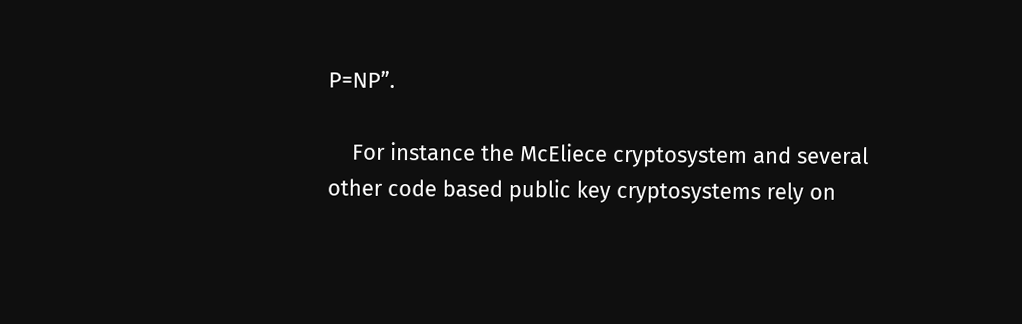P=NP”.

    For instance the McEliece cryptosystem and several other code based public key cryptosystems rely on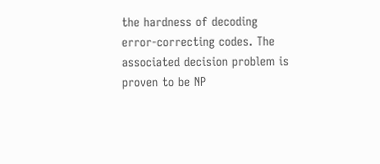the hardness of decoding error-correcting codes. The associated decision problem is proven to be NP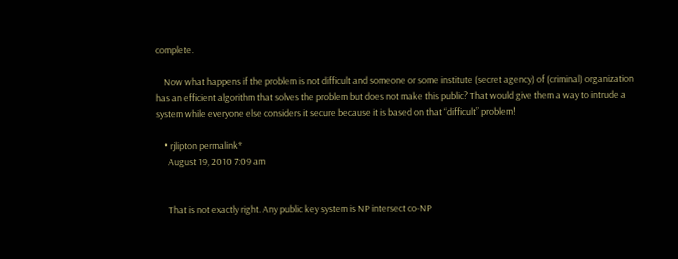complete.

    Now what happens if the problem is not difficult and someone or some institute (secret agency) of (criminal) organization has an efficient algorithm that solves the problem but does not make this public? That would give them a way to intrude a system while everyone else considers it secure because it is based on that “difficult” problem!

    • rjlipton permalink*
      August 19, 2010 7:09 am


      That is not exactly right. Any public key system is NP intersect co-NP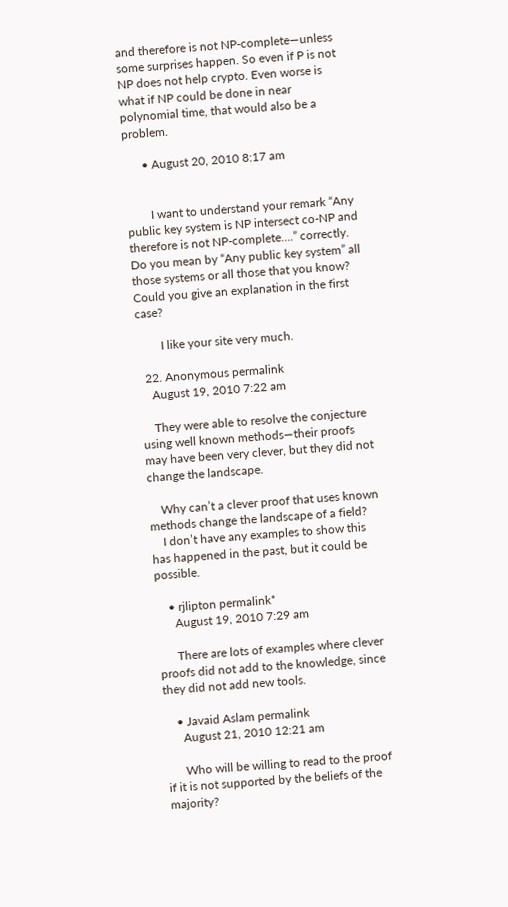and therefore is not NP-complete—unless some surprises happen. So even if P is not NP does not help crypto. Even worse is what if NP could be done in near polynomial time, that would also be a problem.

      • August 20, 2010 8:17 am


        I want to understand your remark “Any public key system is NP intersect co-NP and therefore is not NP-complete….” correctly. Do you mean by “Any public key system” all those systems or all those that you know? Could you give an explanation in the first case?

        I like your site very much.

  22. Anonymous permalink
    August 19, 2010 7:22 am

    They were able to resolve the conjecture using well known methods—their proofs may have been very clever, but they did not change the landscape.

    Why can’t a clever proof that uses known methods change the landscape of a field?
    I don’t have any examples to show this has happened in the past, but it could be possible.

    • rjlipton permalink*
      August 19, 2010 7:29 am

      There are lots of examples where clever proofs did not add to the knowledge, since they did not add new tools.

    • Javaid Aslam permalink
      August 21, 2010 12:21 am

      Who will be willing to read to the proof if it is not supported by the beliefs of the majority?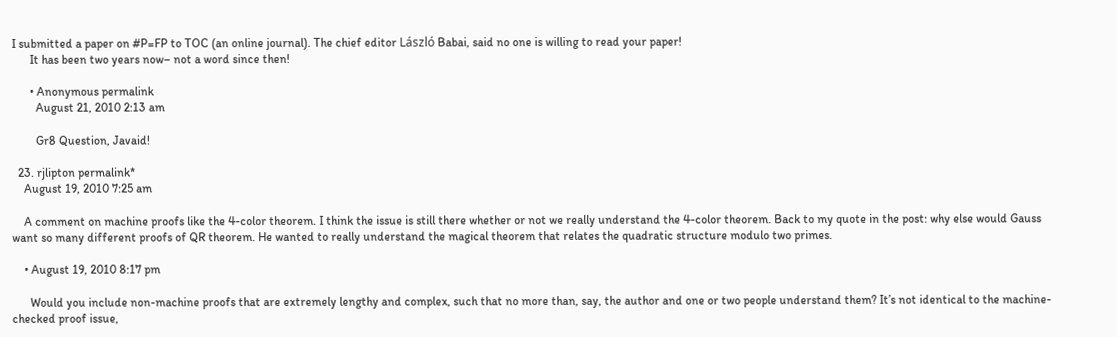I submitted a paper on #P=FP to TOC (an online journal). The chief editor László Babai, said no one is willing to read your paper!
      It has been two years now– not a word since then!

      • Anonymous permalink
        August 21, 2010 2:13 am

        Gr8 Question, Javaid!

  23. rjlipton permalink*
    August 19, 2010 7:25 am

    A comment on machine proofs like the 4-color theorem. I think the issue is still there whether or not we really understand the 4-color theorem. Back to my quote in the post: why else would Gauss want so many different proofs of QR theorem. He wanted to really understand the magical theorem that relates the quadratic structure modulo two primes.

    • August 19, 2010 8:17 pm

      Would you include non-machine proofs that are extremely lengthy and complex, such that no more than, say, the author and one or two people understand them? It’s not identical to the machine-checked proof issue,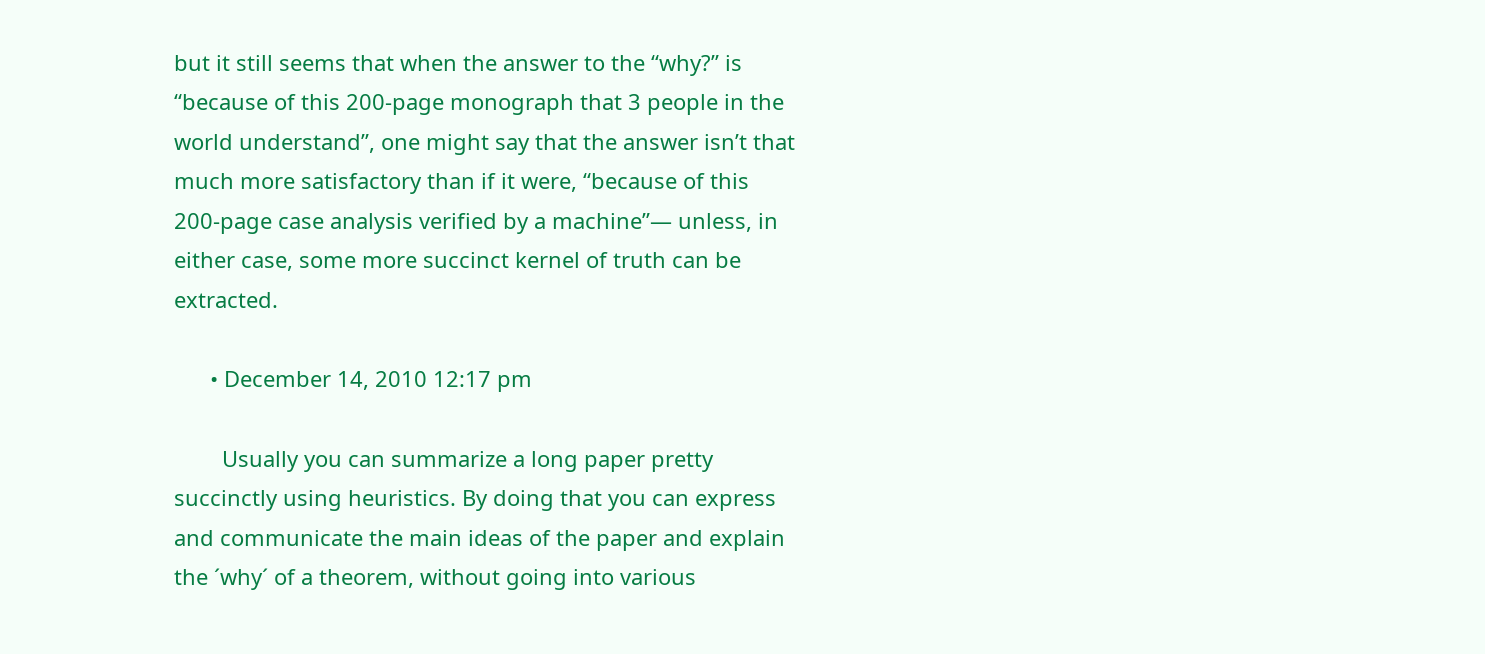but it still seems that when the answer to the “why?” is “because of this 200-page monograph that 3 people in the world understand”, one might say that the answer isn’t that much more satisfactory than if it were, “because of this 200-page case analysis verified by a machine”— unless, in either case, some more succinct kernel of truth can be extracted.

      • December 14, 2010 12:17 pm

        Usually you can summarize a long paper pretty succinctly using heuristics. By doing that you can express and communicate the main ideas of the paper and explain the ´why´ of a theorem, without going into various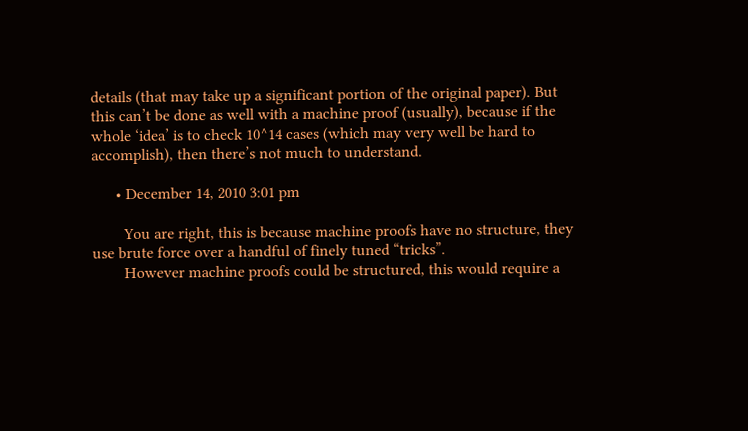details (that may take up a significant portion of the original paper). But this can’t be done as well with a machine proof (usually), because if the whole ‘idea’ is to check 10^14 cases (which may very well be hard to accomplish), then there’s not much to understand.

      • December 14, 2010 3:01 pm

        You are right, this is because machine proofs have no structure, they use brute force over a handful of finely tuned “tricks”.
        However machine proofs could be structured, this would require a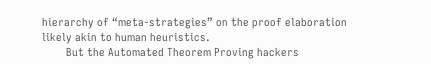hierarchy of “meta-strategies” on the proof elaboration likely akin to human heuristics.
        But the Automated Theorem Proving hackers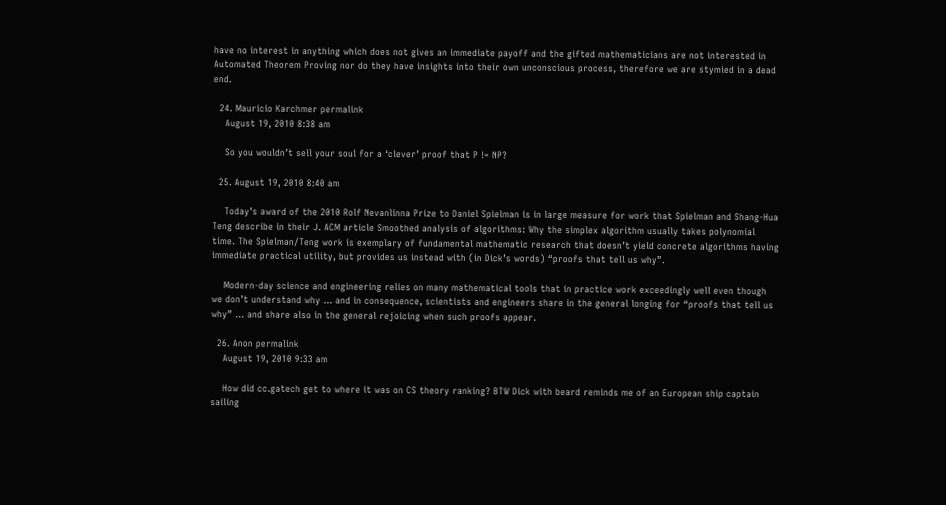have no interest in anything which does not gives an immediate payoff and the gifted mathematicians are not interested in Automated Theorem Proving nor do they have insights into their own unconscious process, therefore we are stymied in a dead end.

  24. Mauricio Karchmer permalink
    August 19, 2010 8:38 am

    So you wouldn’t sell your soul for a ‘clever’ proof that P != NP?

  25. August 19, 2010 8:40 am

    Today’s award of the 2010 Rolf Nevanlinna Prize to Daniel Spielman is in large measure for work that Spielman and Shang-Hua Teng describe in their J. ACM article Smoothed analysis of algorithms: Why the simplex algorithm usually takes polynomial time. The Spielman/Teng work is exemplary of fundamental mathematic research that doesn’t yield concrete algorithms having immediate practical utility, but provides us instead with (in Dick’s words) “proofs that tell us why”.

    Modern-day science and engineering relies on many mathematical tools that in practice work exceedingly well even though we don’t understand why … and in consequence, scientists and engineers share in the general longing for “proofs that tell us why” … and share also in the general rejoicing when such proofs appear.

  26. Anon permalink
    August 19, 2010 9:33 am

    How did cc.gatech get to where it was on CS theory ranking? BTW Dick with beard reminds me of an European ship captain sailing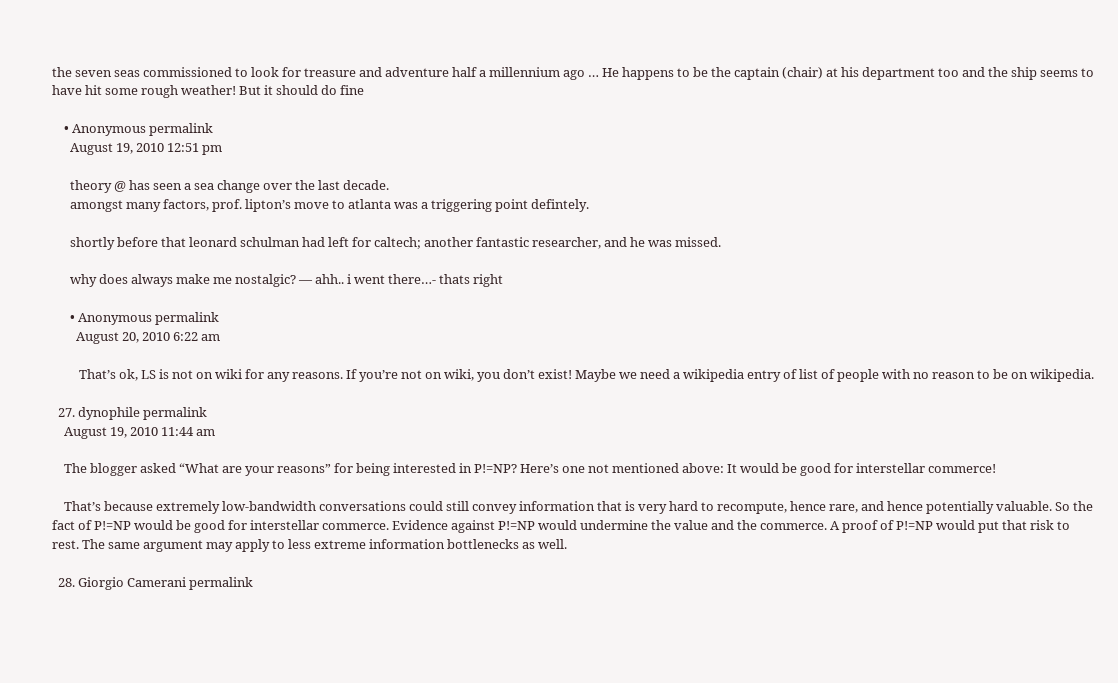the seven seas commissioned to look for treasure and adventure half a millennium ago … He happens to be the captain (chair) at his department too and the ship seems to have hit some rough weather! But it should do fine

    • Anonymous permalink
      August 19, 2010 12:51 pm

      theory @ has seen a sea change over the last decade.
      amongst many factors, prof. lipton’s move to atlanta was a triggering point defintely.

      shortly before that leonard schulman had left for caltech; another fantastic researcher, and he was missed.

      why does always make me nostalgic? — ahh.. i went there…- thats right

      • Anonymous permalink
        August 20, 2010 6:22 am

         That’s ok, LS is not on wiki for any reasons. If you’re not on wiki, you don’t exist! Maybe we need a wikipedia entry of list of people with no reason to be on wikipedia.

  27. dynophile permalink
    August 19, 2010 11:44 am

    The blogger asked “What are your reasons” for being interested in P!=NP? Here’s one not mentioned above: It would be good for interstellar commerce!

    That’s because extremely low-bandwidth conversations could still convey information that is very hard to recompute, hence rare, and hence potentially valuable. So the fact of P!=NP would be good for interstellar commerce. Evidence against P!=NP would undermine the value and the commerce. A proof of P!=NP would put that risk to rest. The same argument may apply to less extreme information bottlenecks as well.

  28. Giorgio Camerani permalink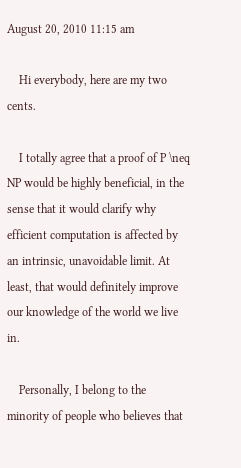August 20, 2010 11:15 am

    Hi everybody, here are my two cents.

    I totally agree that a proof of P \neq NP would be highly beneficial, in the sense that it would clarify why efficient computation is affected by an intrinsic, unavoidable limit. At least, that would definitely improve our knowledge of the world we live in.

    Personally, I belong to the minority of people who believes that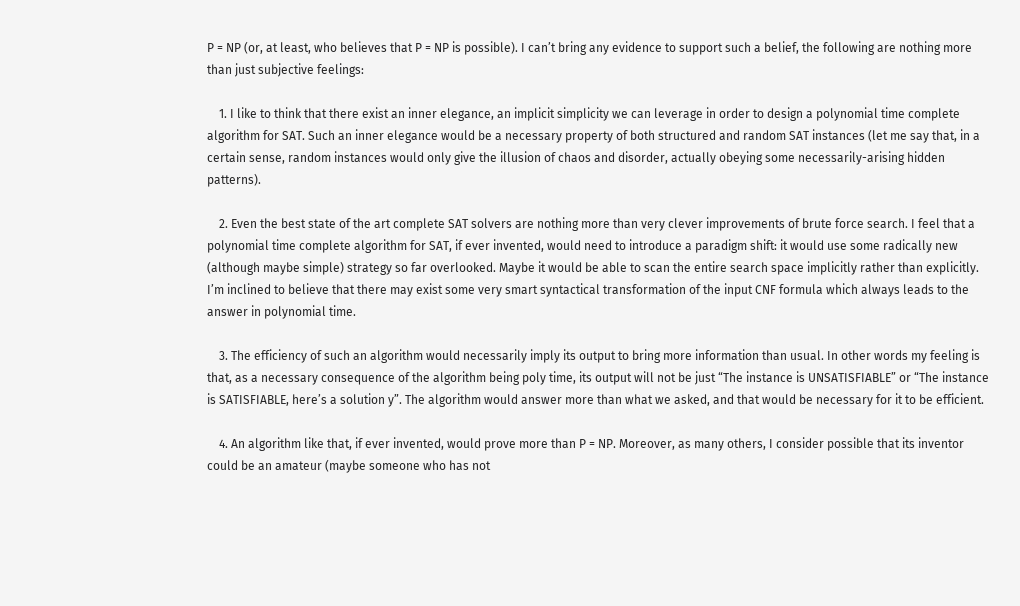P = NP (or, at least, who believes that P = NP is possible). I can’t bring any evidence to support such a belief, the following are nothing more than just subjective feelings:

    1. I like to think that there exist an inner elegance, an implicit simplicity we can leverage in order to design a polynomial time complete algorithm for SAT. Such an inner elegance would be a necessary property of both structured and random SAT instances (let me say that, in a certain sense, random instances would only give the illusion of chaos and disorder, actually obeying some necessarily-arising hidden patterns).

    2. Even the best state of the art complete SAT solvers are nothing more than very clever improvements of brute force search. I feel that a polynomial time complete algorithm for SAT, if ever invented, would need to introduce a paradigm shift: it would use some radically new (although maybe simple) strategy so far overlooked. Maybe it would be able to scan the entire search space implicitly rather than explicitly. I’m inclined to believe that there may exist some very smart syntactical transformation of the input CNF formula which always leads to the answer in polynomial time.

    3. The efficiency of such an algorithm would necessarily imply its output to bring more information than usual. In other words my feeling is that, as a necessary consequence of the algorithm being poly time, its output will not be just “The instance is UNSATISFIABLE” or “The instance is SATISFIABLE, here’s a solution y”. The algorithm would answer more than what we asked, and that would be necessary for it to be efficient.

    4. An algorithm like that, if ever invented, would prove more than P = NP. Moreover, as many others, I consider possible that its inventor could be an amateur (maybe someone who has not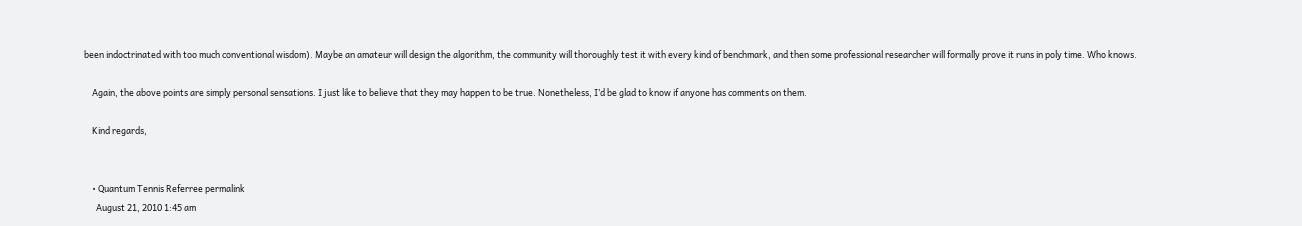been indoctrinated with too much conventional wisdom). Maybe an amateur will design the algorithm, the community will thoroughly test it with every kind of benchmark, and then some professional researcher will formally prove it runs in poly time. Who knows.

    Again, the above points are simply personal sensations. I just like to believe that they may happen to be true. Nonetheless, I’d be glad to know if anyone has comments on them.

    Kind regards,


    • Quantum Tennis Referree permalink
      August 21, 2010 1:45 am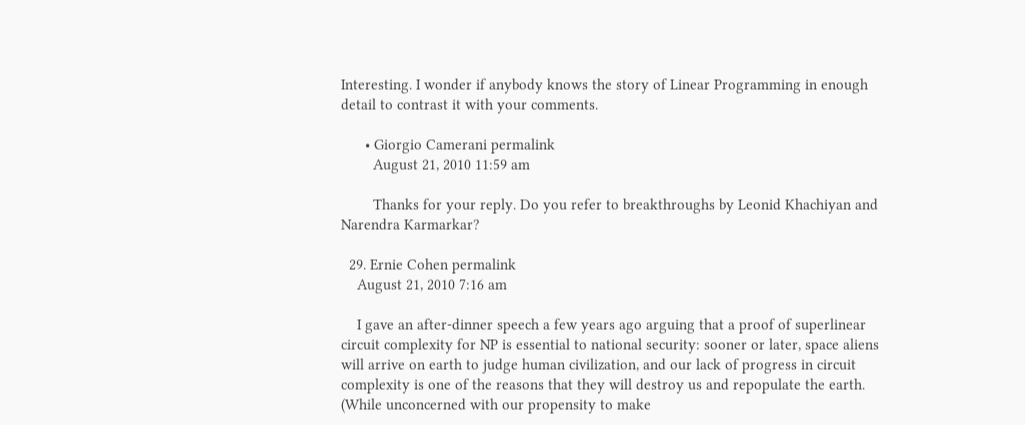Interesting. I wonder if anybody knows the story of Linear Programming in enough detail to contrast it with your comments.

      • Giorgio Camerani permalink
        August 21, 2010 11:59 am

        Thanks for your reply. Do you refer to breakthroughs by Leonid Khachiyan and Narendra Karmarkar?

  29. Ernie Cohen permalink
    August 21, 2010 7:16 am

    I gave an after-dinner speech a few years ago arguing that a proof of superlinear circuit complexity for NP is essential to national security: sooner or later, space aliens will arrive on earth to judge human civilization, and our lack of progress in circuit complexity is one of the reasons that they will destroy us and repopulate the earth. (While unconcerned with our propensity to make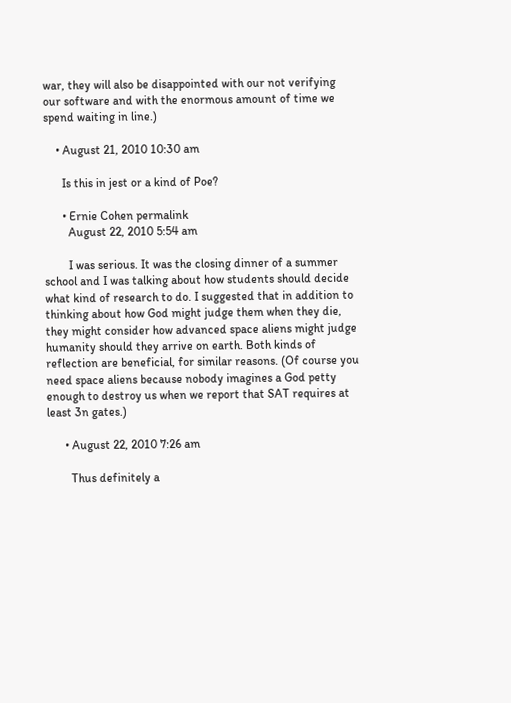war, they will also be disappointed with our not verifying our software and with the enormous amount of time we spend waiting in line.)

    • August 21, 2010 10:30 am

      Is this in jest or a kind of Poe?

      • Ernie Cohen permalink
        August 22, 2010 5:54 am

        I was serious. It was the closing dinner of a summer school and I was talking about how students should decide what kind of research to do. I suggested that in addition to thinking about how God might judge them when they die, they might consider how advanced space aliens might judge humanity should they arrive on earth. Both kinds of reflection are beneficial, for similar reasons. (Of course you need space aliens because nobody imagines a God petty enough to destroy us when we report that SAT requires at least 3n gates.)

      • August 22, 2010 7:26 am

        Thus definitely a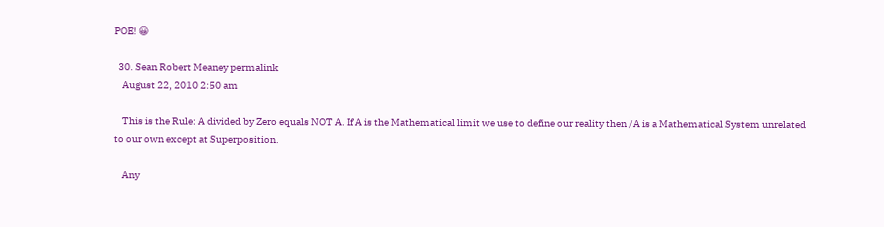POE! 😀

  30. Sean Robert Meaney permalink
    August 22, 2010 2:50 am

    This is the Rule: A divided by Zero equals NOT A. If A is the Mathematical limit we use to define our reality then /A is a Mathematical System unrelated to our own except at Superposition.

    Any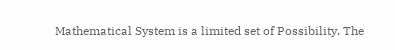Mathematical System is a limited set of Possibility. The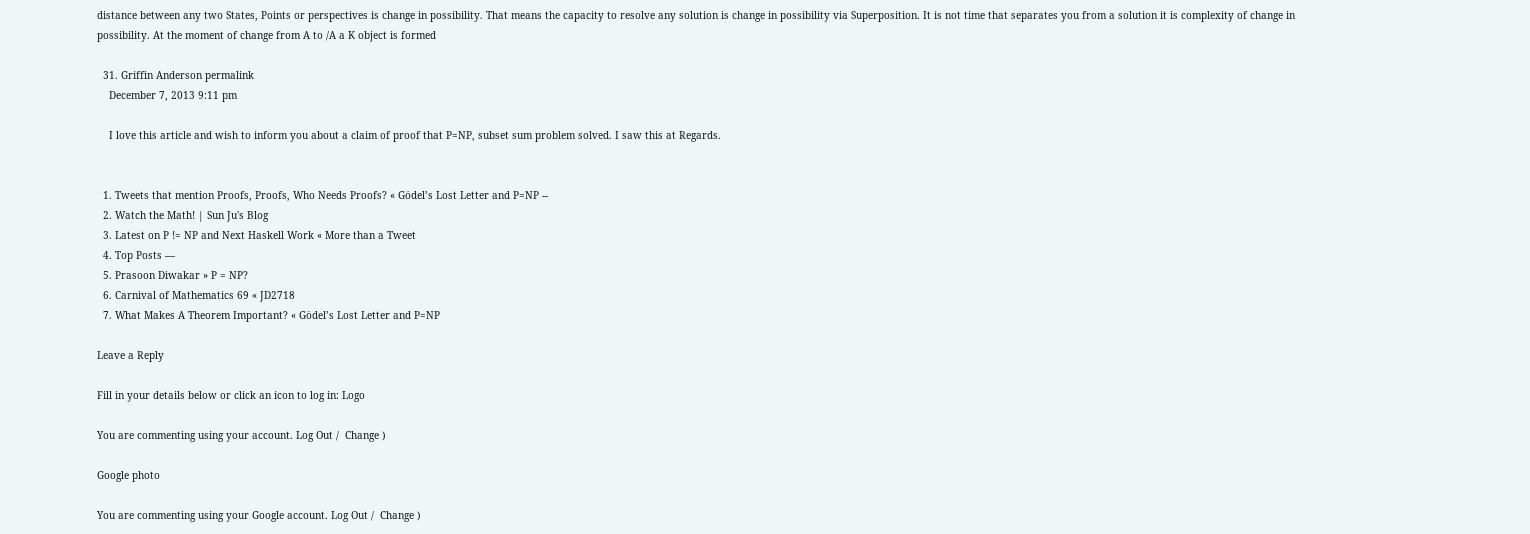distance between any two States, Points or perspectives is change in possibility. That means the capacity to resolve any solution is change in possibility via Superposition. It is not time that separates you from a solution it is complexity of change in possibility. At the moment of change from A to /A a K object is formed

  31. Griffin Anderson permalink
    December 7, 2013 9:11 pm

    I love this article and wish to inform you about a claim of proof that P=NP, subset sum problem solved. I saw this at Regards.


  1. Tweets that mention Proofs, Proofs, Who Needs Proofs? « Gödel’s Lost Letter and P=NP --
  2. Watch the Math! | Sun Ju's Blog
  3. Latest on P != NP and Next Haskell Work « More than a Tweet
  4. Top Posts —
  5. Prasoon Diwakar » P = NP?
  6. Carnival of Mathematics 69 « JD2718
  7. What Makes A Theorem Important? « Gödel’s Lost Letter and P=NP

Leave a Reply

Fill in your details below or click an icon to log in: Logo

You are commenting using your account. Log Out /  Change )

Google photo

You are commenting using your Google account. Log Out /  Change )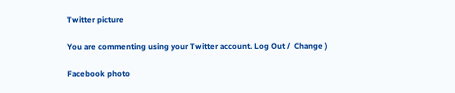Twitter picture

You are commenting using your Twitter account. Log Out /  Change )

Facebook photo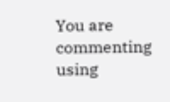You are commenting using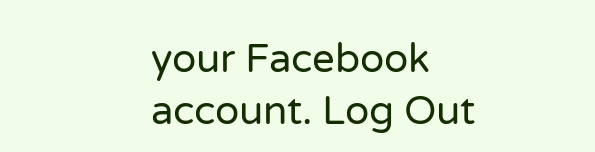your Facebook account. Log Out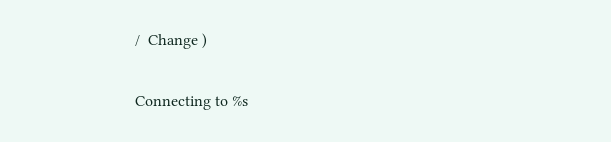/  Change )

Connecting to %s